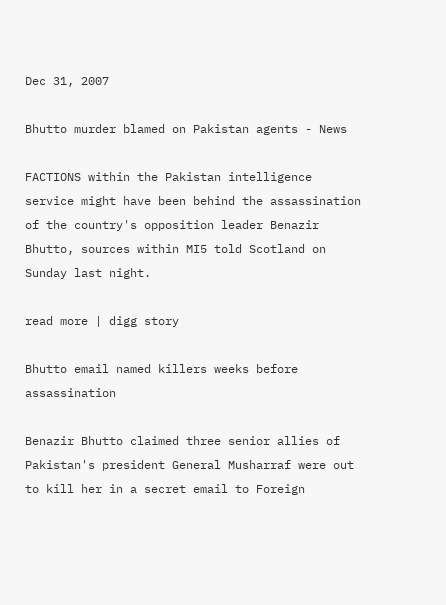Dec 31, 2007

Bhutto murder blamed on Pakistan agents - News

FACTIONS within the Pakistan intelligence service might have been behind the assassination of the country's opposition leader Benazir Bhutto, sources within MI5 told Scotland on Sunday last night.

read more | digg story

Bhutto email named killers weeks before assassination

Benazir Bhutto claimed three senior allies of Pakistan's president General Musharraf were out to kill her in a secret email to Foreign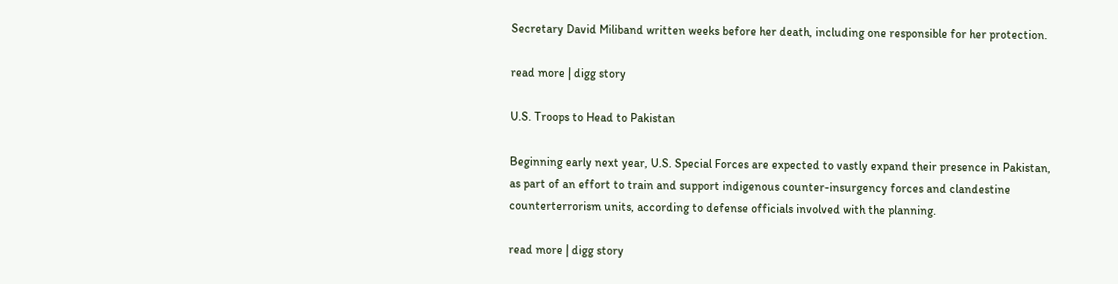Secretary David Miliband written weeks before her death, including one responsible for her protection.

read more | digg story

U.S. Troops to Head to Pakistan

Beginning early next year, U.S. Special Forces are expected to vastly expand their presence in Pakistan, as part of an effort to train and support indigenous counter-insurgency forces and clandestine counterterrorism units, according to defense officials involved with the planning.

read more | digg story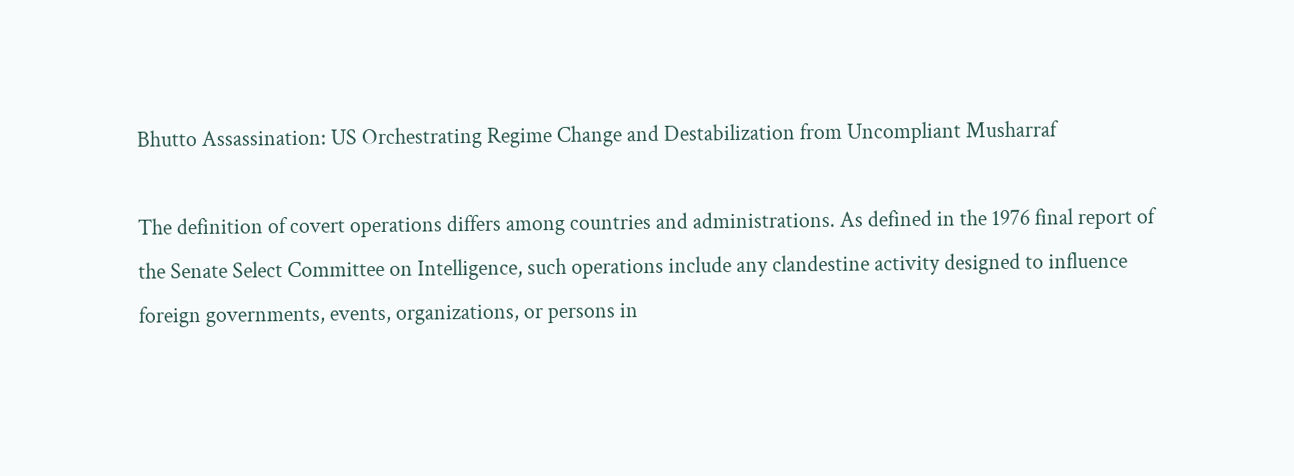Bhutto Assassination: US Orchestrating Regime Change and Destabilization from Uncompliant Musharraf

The definition of covert operations differs among countries and administrations. As defined in the 1976 final report of the Senate Select Committee on Intelligence, such operations include any clandestine activity designed to influence foreign governments, events, organizations, or persons in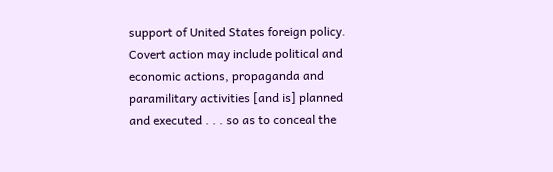support of United States foreign policy. Covert action may include political and economic actions, propaganda and paramilitary activities [and is] planned and executed . . . so as to conceal the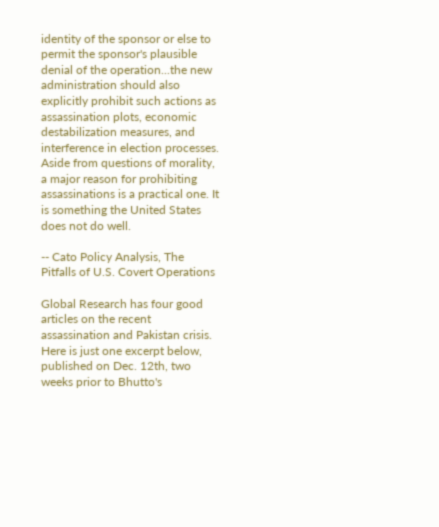identity of the sponsor or else to permit the sponsor's plausible denial of the operation...the new administration should also explicitly prohibit such actions as assassination plots, economic destabilization measures, and interference in election processes. Aside from questions of morality, a major reason for prohibiting assassinations is a practical one. It is something the United States does not do well.

-- Cato Policy Analysis, The Pitfalls of U.S. Covert Operations

Global Research has four good articles on the recent assassination and Pakistan crisis. Here is just one excerpt below, published on Dec. 12th, two weeks prior to Bhutto's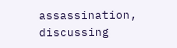assassination, discussing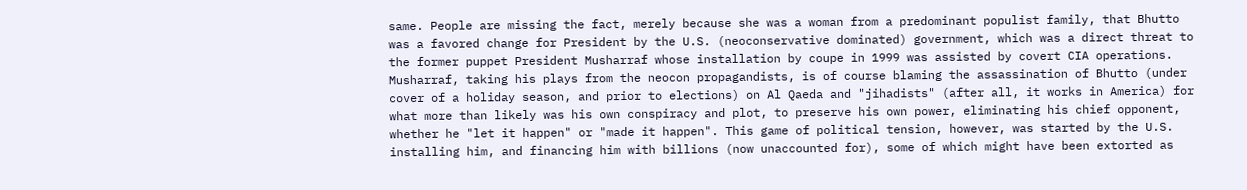same. People are missing the fact, merely because she was a woman from a predominant populist family, that Bhutto was a favored change for President by the U.S. (neoconservative dominated) government, which was a direct threat to the former puppet President Musharraf whose installation by coupe in 1999 was assisted by covert CIA operations. Musharraf, taking his plays from the neocon propagandists, is of course blaming the assassination of Bhutto (under cover of a holiday season, and prior to elections) on Al Qaeda and "jihadists" (after all, it works in America) for what more than likely was his own conspiracy and plot, to preserve his own power, eliminating his chief opponent, whether he "let it happen" or "made it happen". This game of political tension, however, was started by the U.S. installing him, and financing him with billions (now unaccounted for), some of which might have been extorted as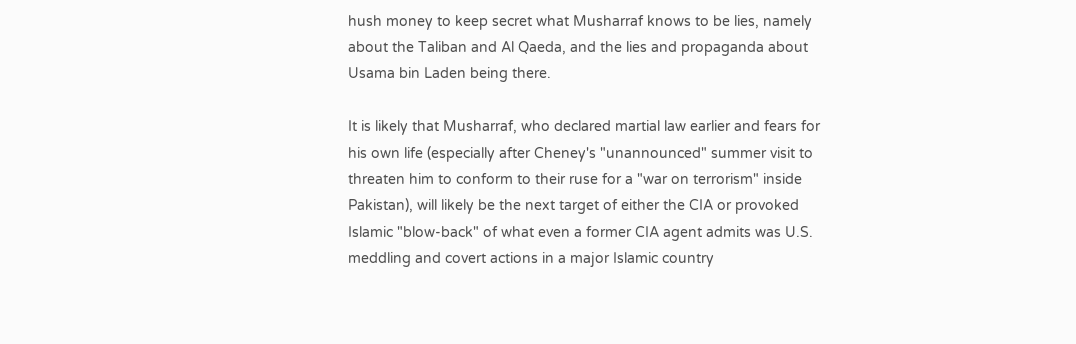hush money to keep secret what Musharraf knows to be lies, namely about the Taliban and Al Qaeda, and the lies and propaganda about Usama bin Laden being there.

It is likely that Musharraf, who declared martial law earlier and fears for his own life (especially after Cheney's "unannounced" summer visit to threaten him to conform to their ruse for a "war on terrorism" inside Pakistan), will likely be the next target of either the CIA or provoked Islamic "blow-back" of what even a former CIA agent admits was U.S. meddling and covert actions in a major Islamic country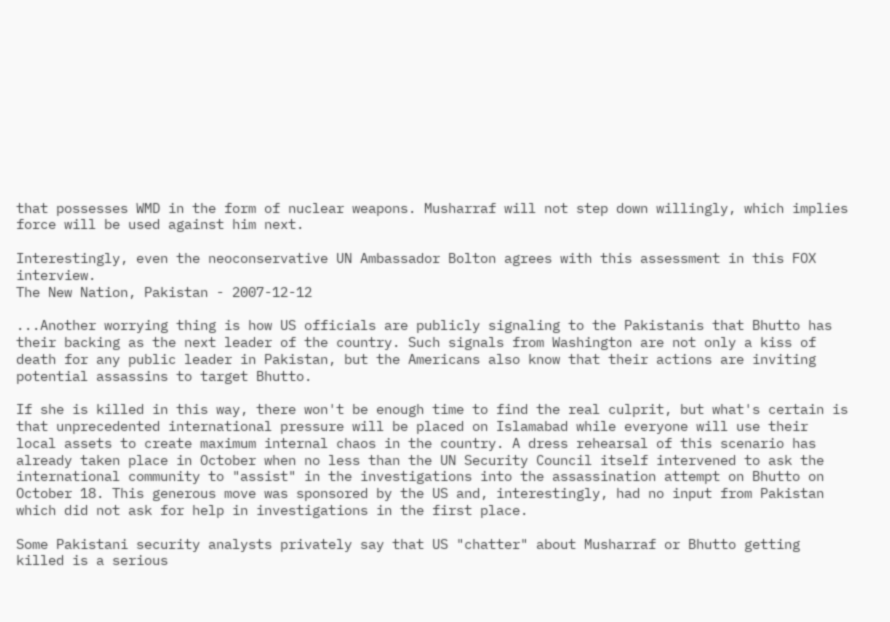that possesses WMD in the form of nuclear weapons. Musharraf will not step down willingly, which implies force will be used against him next.

Interestingly, even the neoconservative UN Ambassador Bolton agrees with this assessment in this FOX interview.
The New Nation, Pakistan - 2007-12-12

...Another worrying thing is how US officials are publicly signaling to the Pakistanis that Bhutto has their backing as the next leader of the country. Such signals from Washington are not only a kiss of death for any public leader in Pakistan, but the Americans also know that their actions are inviting potential assassins to target Bhutto.

If she is killed in this way, there won't be enough time to find the real culprit, but what's certain is that unprecedented international pressure will be placed on Islamabad while everyone will use their local assets to create maximum internal chaos in the country. A dress rehearsal of this scenario has already taken place in October when no less than the UN Security Council itself intervened to ask the international community to "assist" in the investigations into the assassination attempt on Bhutto on October 18. This generous move was sponsored by the US and, interestingly, had no input from Pakistan which did not ask for help in investigations in the first place.

Some Pakistani security analysts privately say that US "chatter" about Musharraf or Bhutto getting killed is a serious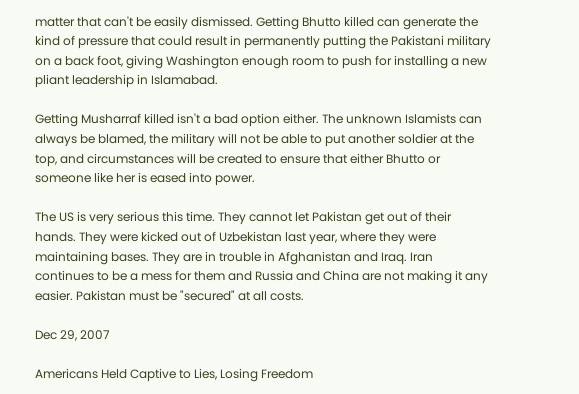matter that can't be easily dismissed. Getting Bhutto killed can generate the kind of pressure that could result in permanently putting the Pakistani military on a back foot, giving Washington enough room to push for installing a new pliant leadership in Islamabad.

Getting Musharraf killed isn't a bad option either. The unknown Islamists can always be blamed, the military will not be able to put another soldier at the top, and circumstances will be created to ensure that either Bhutto or someone like her is eased into power.

The US is very serious this time. They cannot let Pakistan get out of their hands. They were kicked out of Uzbekistan last year, where they were maintaining bases. They are in trouble in Afghanistan and Iraq. Iran continues to be a mess for them and Russia and China are not making it any easier. Pakistan must be "secured" at all costs.

Dec 29, 2007

Americans Held Captive to Lies, Losing Freedom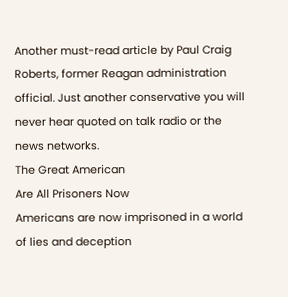Another must-read article by Paul Craig Roberts, former Reagan administration official. Just another conservative you will never hear quoted on talk radio or the news networks.
The Great American
Are All Prisoners Now
Americans are now imprisoned in a world of lies and deception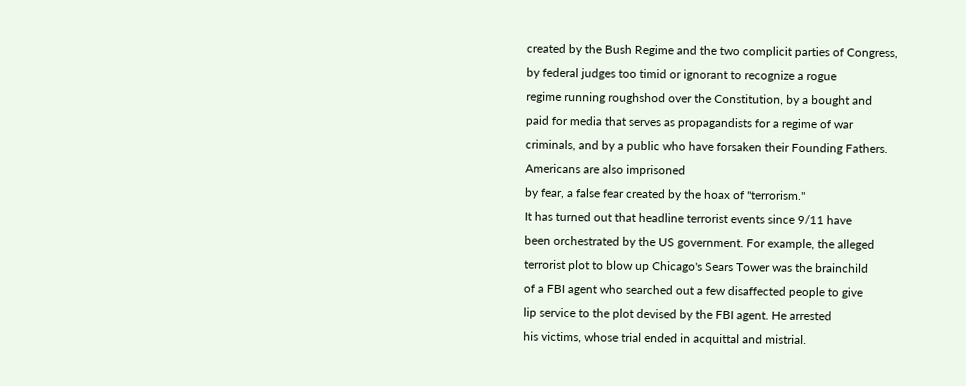created by the Bush Regime and the two complicit parties of Congress,
by federal judges too timid or ignorant to recognize a rogue
regime running roughshod over the Constitution, by a bought and
paid for media that serves as propagandists for a regime of war
criminals, and by a public who have forsaken their Founding Fathers.
Americans are also imprisoned
by fear, a false fear created by the hoax of "terrorism."
It has turned out that headline terrorist events since 9/11 have
been orchestrated by the US government. For example, the alleged
terrorist plot to blow up Chicago's Sears Tower was the brainchild
of a FBI agent who searched out a few disaffected people to give
lip service to the plot devised by the FBI agent. He arrested
his victims, whose trial ended in acquittal and mistrial.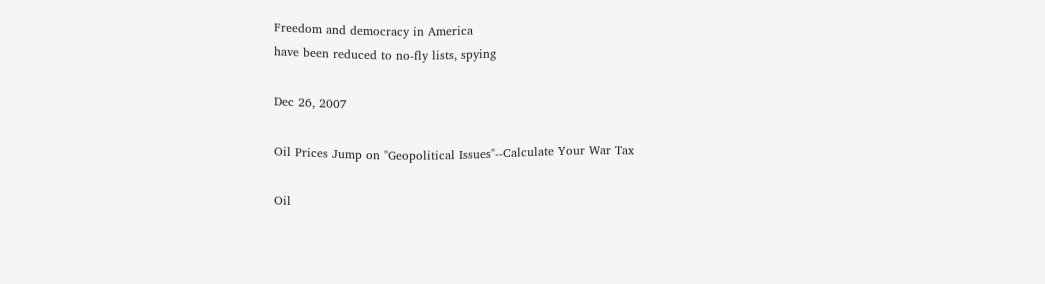Freedom and democracy in America
have been reduced to no-fly lists, spying

Dec 26, 2007

Oil Prices Jump on "Geopolitical Issues"--Calculate Your War Tax

Oil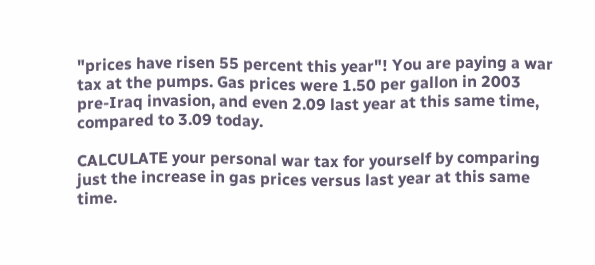"prices have risen 55 percent this year"! You are paying a war tax at the pumps. Gas prices were 1.50 per gallon in 2003 pre-Iraq invasion, and even 2.09 last year at this same time, compared to 3.09 today.

CALCULATE your personal war tax for yourself by comparing just the increase in gas prices versus last year at this same time.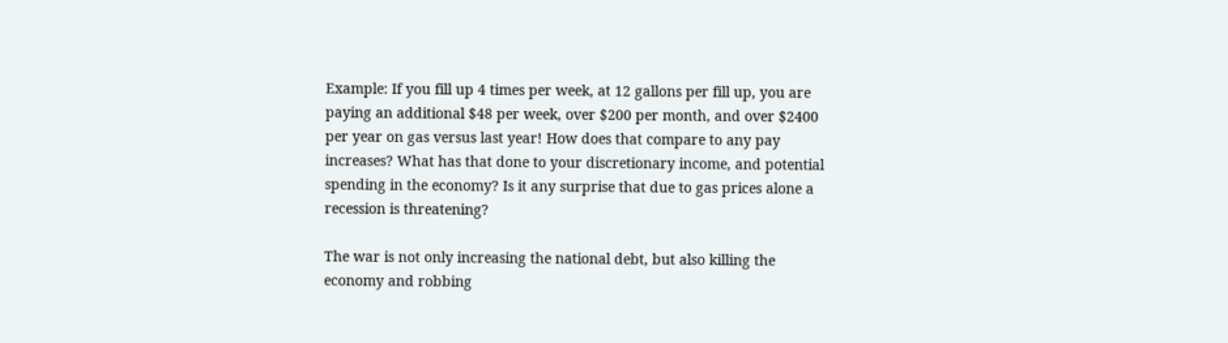Example: If you fill up 4 times per week, at 12 gallons per fill up, you are paying an additional $48 per week, over $200 per month, and over $2400 per year on gas versus last year! How does that compare to any pay increases? What has that done to your discretionary income, and potential spending in the economy? Is it any surprise that due to gas prices alone a recession is threatening?

The war is not only increasing the national debt, but also killing the economy and robbing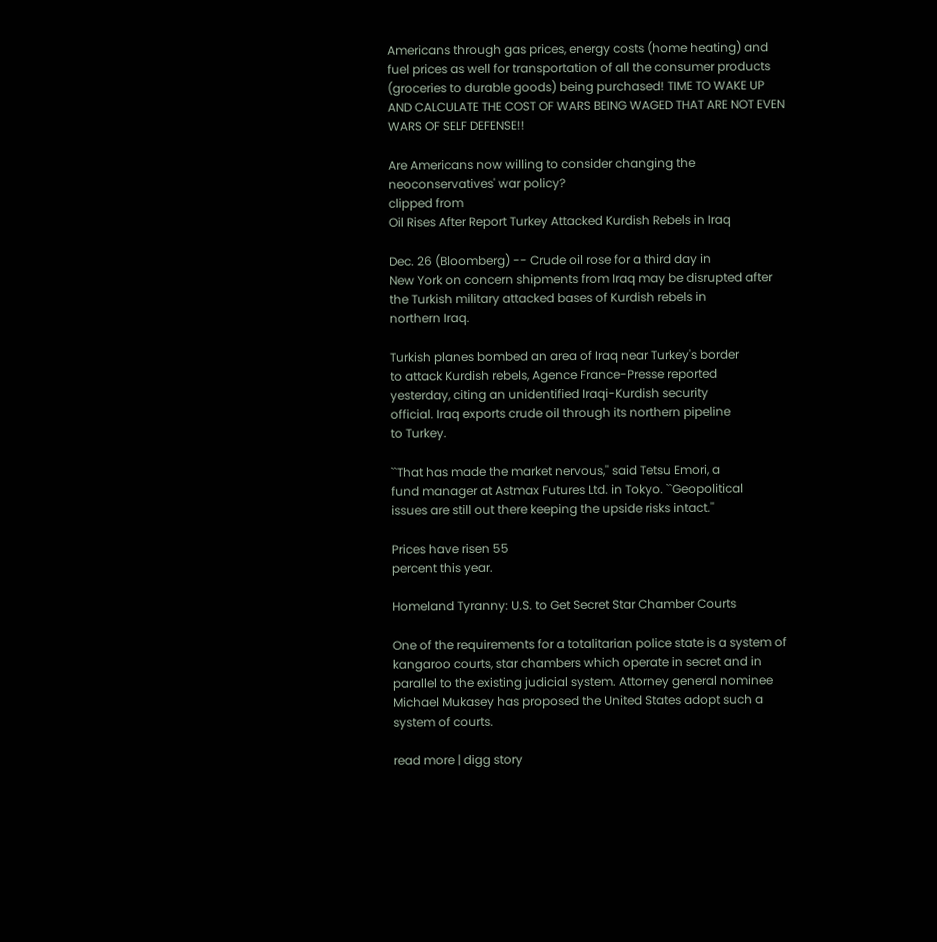Americans through gas prices, energy costs (home heating) and fuel prices as well for transportation of all the consumer products (groceries to durable goods) being purchased! TIME TO WAKE UP AND CALCULATE THE COST OF WARS BEING WAGED THAT ARE NOT EVEN WARS OF SELF DEFENSE!!

Are Americans now willing to consider changing the neoconservatives' war policy?
clipped from
Oil Rises After Report Turkey Attacked Kurdish Rebels in Iraq

Dec. 26 (Bloomberg) -- Crude oil rose for a third day in
New York on concern shipments from Iraq may be disrupted after
the Turkish military attacked bases of Kurdish rebels in
northern Iraq.

Turkish planes bombed an area of Iraq near Turkey's border
to attack Kurdish rebels, Agence France-Presse reported
yesterday, citing an unidentified Iraqi-Kurdish security
official. Iraq exports crude oil through its northern pipeline
to Turkey.

``That has made the market nervous,'' said Tetsu Emori, a
fund manager at Astmax Futures Ltd. in Tokyo. ``Geopolitical
issues are still out there keeping the upside risks intact.''

Prices have risen 55
percent this year.

Homeland Tyranny: U.S. to Get Secret Star Chamber Courts

One of the requirements for a totalitarian police state is a system of kangaroo courts, star chambers which operate in secret and in parallel to the existing judicial system. Attorney general nominee Michael Mukasey has proposed the United States adopt such a system of courts.

read more | digg story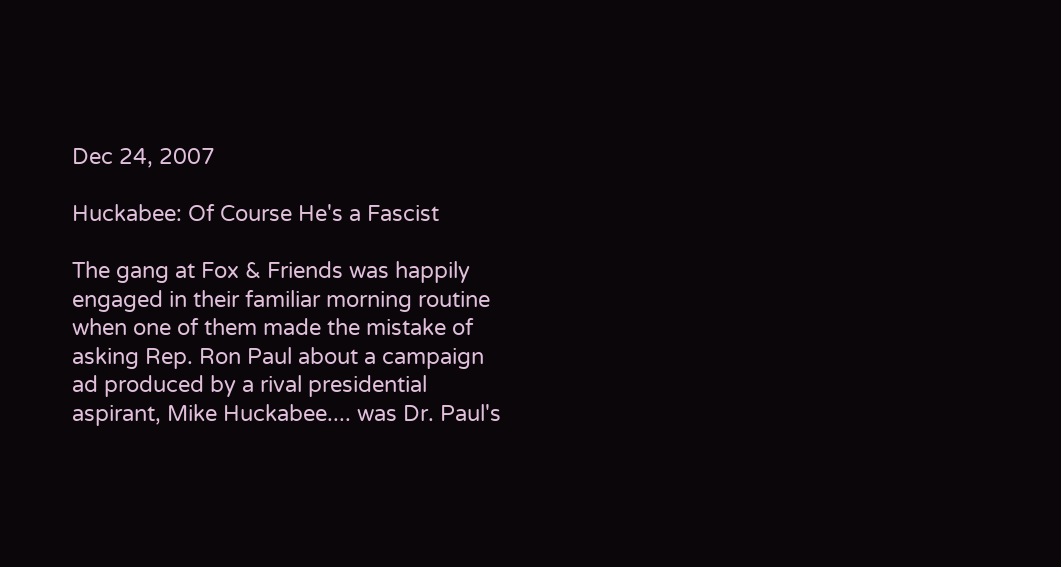Dec 24, 2007

Huckabee: Of Course He's a Fascist

The gang at Fox & Friends was happily engaged in their familiar morning routine when one of them made the mistake of asking Rep. Ron Paul about a campaign ad produced by a rival presidential aspirant, Mike Huckabee.... was Dr. Paul's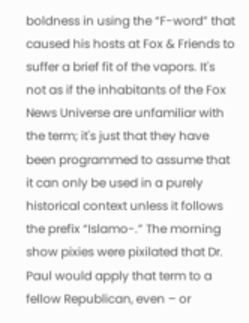boldness in using the “F-word” that caused his hosts at Fox & Friends to suffer a brief fit of the vapors. It's not as if the inhabitants of the Fox News Universe are unfamiliar with the term; it's just that they have been programmed to assume that it can only be used in a purely historical context unless it follows the prefix “Islamo-.” The morning show pixies were pixilated that Dr. Paul would apply that term to a fellow Republican, even – or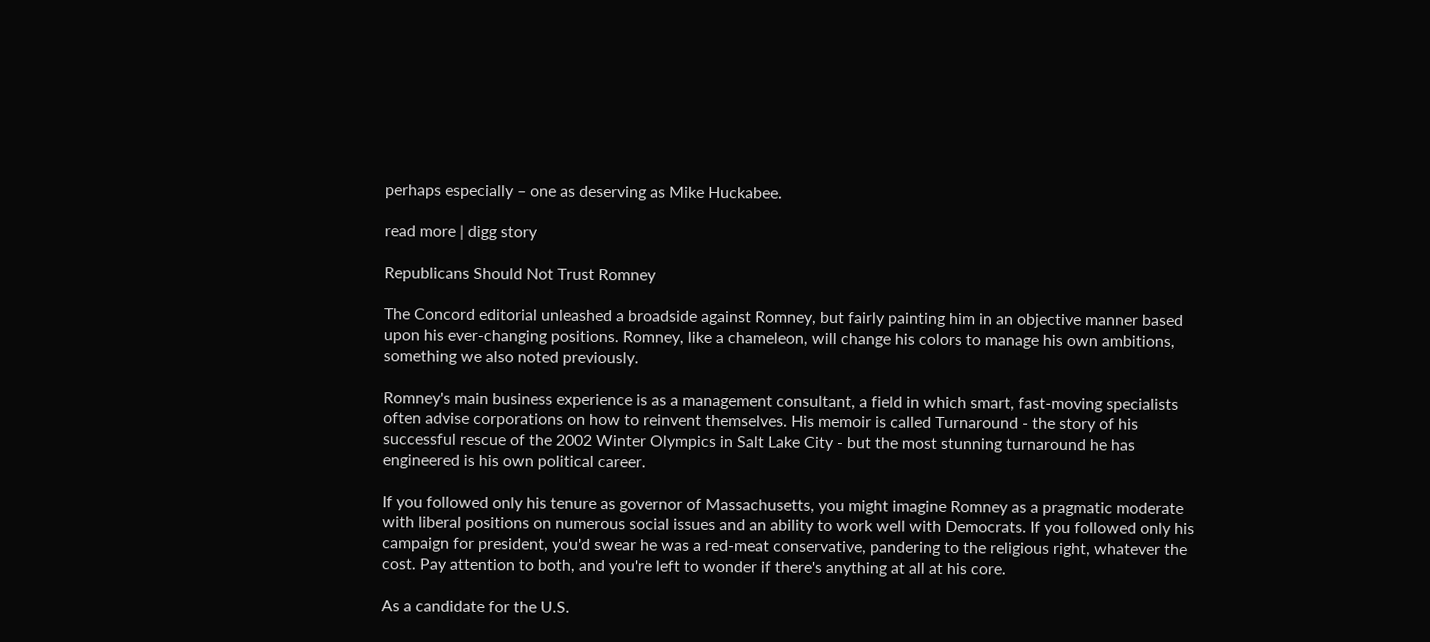perhaps especially – one as deserving as Mike Huckabee.

read more | digg story

Republicans Should Not Trust Romney

The Concord editorial unleashed a broadside against Romney, but fairly painting him in an objective manner based upon his ever-changing positions. Romney, like a chameleon, will change his colors to manage his own ambitions, something we also noted previously.

Romney's main business experience is as a management consultant, a field in which smart, fast-moving specialists often advise corporations on how to reinvent themselves. His memoir is called Turnaround - the story of his successful rescue of the 2002 Winter Olympics in Salt Lake City - but the most stunning turnaround he has engineered is his own political career.

If you followed only his tenure as governor of Massachusetts, you might imagine Romney as a pragmatic moderate with liberal positions on numerous social issues and an ability to work well with Democrats. If you followed only his campaign for president, you'd swear he was a red-meat conservative, pandering to the religious right, whatever the cost. Pay attention to both, and you're left to wonder if there's anything at all at his core.

As a candidate for the U.S.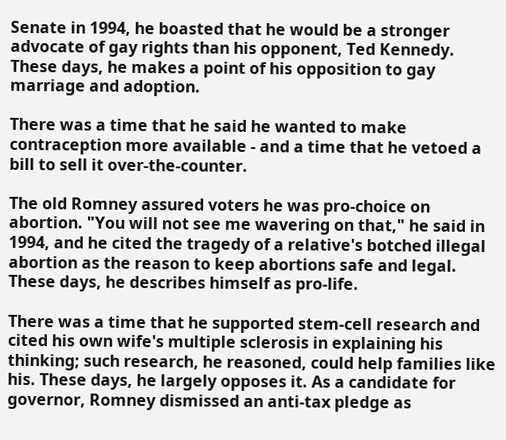Senate in 1994, he boasted that he would be a stronger advocate of gay rights than his opponent, Ted Kennedy. These days, he makes a point of his opposition to gay marriage and adoption.

There was a time that he said he wanted to make contraception more available - and a time that he vetoed a bill to sell it over-the-counter.

The old Romney assured voters he was pro-choice on abortion. "You will not see me wavering on that," he said in 1994, and he cited the tragedy of a relative's botched illegal abortion as the reason to keep abortions safe and legal. These days, he describes himself as pro-life.

There was a time that he supported stem-cell research and cited his own wife's multiple sclerosis in explaining his thinking; such research, he reasoned, could help families like his. These days, he largely opposes it. As a candidate for governor, Romney dismissed an anti-tax pledge as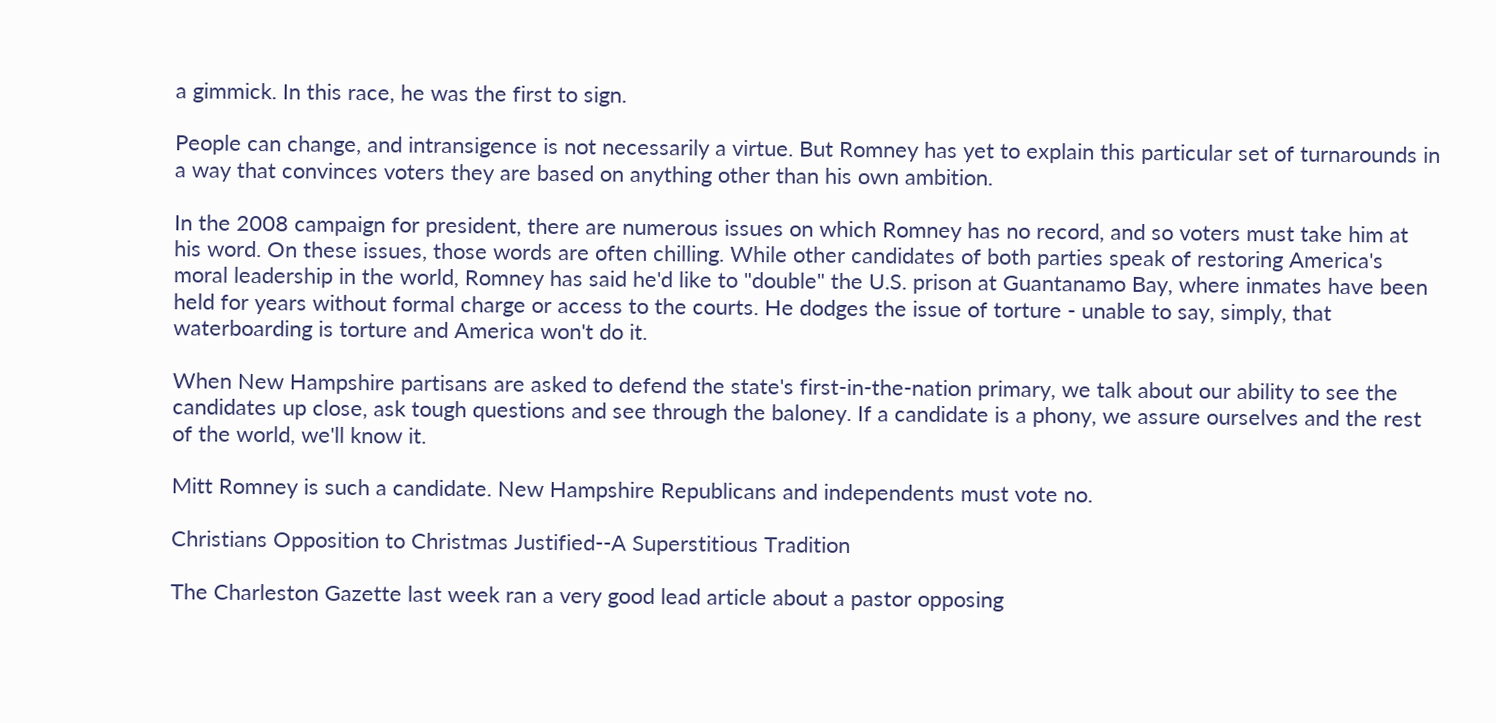a gimmick. In this race, he was the first to sign.

People can change, and intransigence is not necessarily a virtue. But Romney has yet to explain this particular set of turnarounds in a way that convinces voters they are based on anything other than his own ambition.

In the 2008 campaign for president, there are numerous issues on which Romney has no record, and so voters must take him at his word. On these issues, those words are often chilling. While other candidates of both parties speak of restoring America's moral leadership in the world, Romney has said he'd like to "double" the U.S. prison at Guantanamo Bay, where inmates have been held for years without formal charge or access to the courts. He dodges the issue of torture - unable to say, simply, that waterboarding is torture and America won't do it.

When New Hampshire partisans are asked to defend the state's first-in-the-nation primary, we talk about our ability to see the candidates up close, ask tough questions and see through the baloney. If a candidate is a phony, we assure ourselves and the rest of the world, we'll know it.

Mitt Romney is such a candidate. New Hampshire Republicans and independents must vote no.

Christians Opposition to Christmas Justified--A Superstitious Tradition

The Charleston Gazette last week ran a very good lead article about a pastor opposing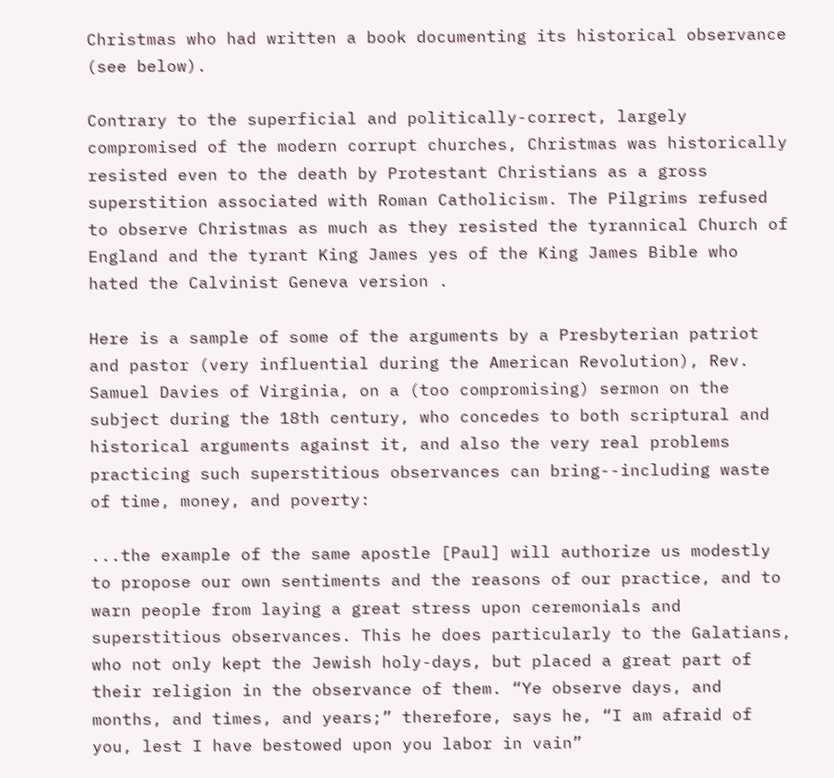Christmas who had written a book documenting its historical observance (see below).

Contrary to the superficial and politically-correct, largely compromised of the modern corrupt churches, Christmas was historically resisted even to the death by Protestant Christians as a gross superstition associated with Roman Catholicism. The Pilgrims refused to observe Christmas as much as they resisted the tyrannical Church of England and the tyrant King James yes of the King James Bible who hated the Calvinist Geneva version .

Here is a sample of some of the arguments by a Presbyterian patriot and pastor (very influential during the American Revolution), Rev. Samuel Davies of Virginia, on a (too compromising) sermon on the subject during the 18th century, who concedes to both scriptural and historical arguments against it, and also the very real problems practicing such superstitious observances can bring--including waste of time, money, and poverty:

...the example of the same apostle [Paul] will authorize us modestly to propose our own sentiments and the reasons of our practice, and to warn people from laying a great stress upon ceremonials and superstitious observances. This he does particularly to the Galatians, who not only kept the Jewish holy-days, but placed a great part of their religion in the observance of them. “Ye observe days, and months, and times, and years;” therefore, says he, “I am afraid of you, lest I have bestowed upon you labor in vain”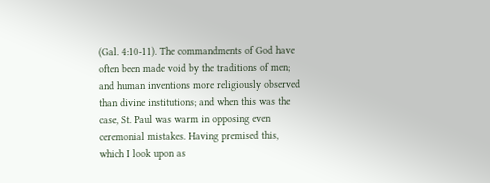(Gal. 4:10-11). The commandments of God have often been made void by the traditions of men; and human inventions more religiously observed than divine institutions; and when this was the case, St. Paul was warm in opposing even ceremonial mistakes. Having premised this, which I look upon as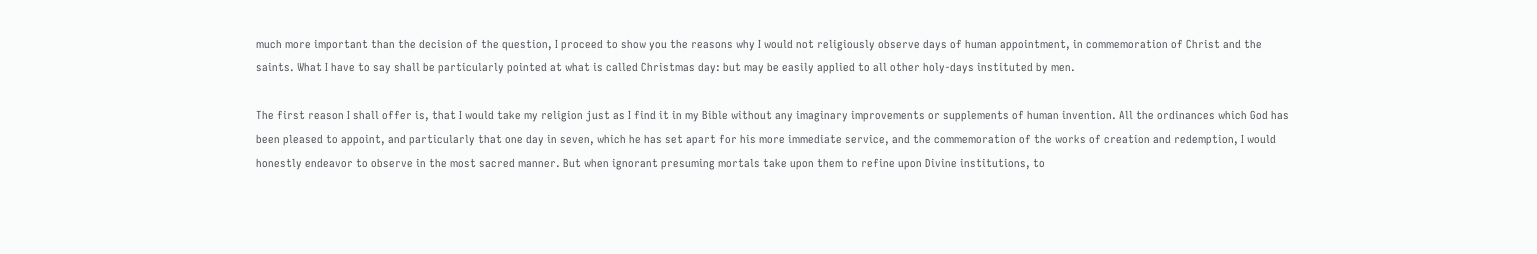much more important than the decision of the question, I proceed to show you the reasons why I would not religiously observe days of human appointment, in commemoration of Christ and the saints. What I have to say shall be particularly pointed at what is called Christmas day: but may be easily applied to all other holy-days instituted by men.

The first reason I shall offer is, that I would take my religion just as I find it in my Bible without any imaginary improvements or supplements of human invention. All the ordinances which God has been pleased to appoint, and particularly that one day in seven, which he has set apart for his more immediate service, and the commemoration of the works of creation and redemption, I would honestly endeavor to observe in the most sacred manner. But when ignorant presuming mortals take upon them to refine upon Divine institutions, to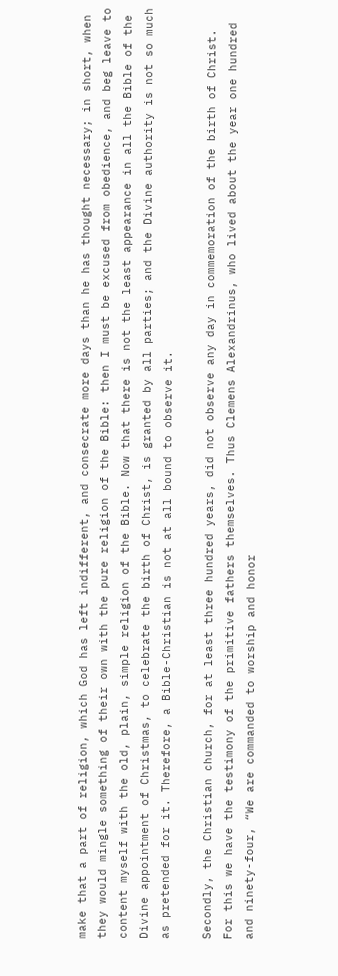make that a part of religion, which God has left indifferent, and consecrate more days than he has thought necessary; in short, when they would mingle something of their own with the pure religion of the Bible: then I must be excused from obedience, and beg leave to content myself with the old, plain, simple religion of the Bible. Now that there is not the least appearance in all the Bible of the Divine appointment of Christmas, to celebrate the birth of Christ, is granted by all parties; and the Divine authority is not so much as pretended for it. Therefore, a Bible-Christian is not at all bound to observe it.

Secondly, the Christian church, for at least three hundred years, did not observe any day in commemoration of the birth of Christ. For this we have the testimony of the primitive fathers themselves. Thus Clemens Alexandrinus, who lived about the year one hundred and ninety-four, “We are commanded to worship and honor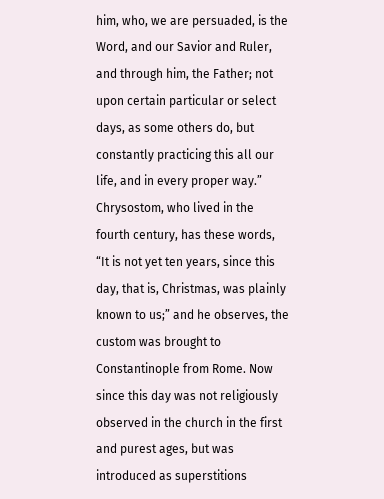him, who, we are persuaded, is the Word, and our Savior and Ruler, and through him, the Father; not upon certain particular or select days, as some others do, but constantly practicing this all our life, and in every proper way.” Chrysostom, who lived in the fourth century, has these words, “It is not yet ten years, since this day, that is, Christmas, was plainly known to us;” and he observes, the custom was brought to Constantinople from Rome. Now since this day was not religiously observed in the church in the first and purest ages, but was introduced as superstitions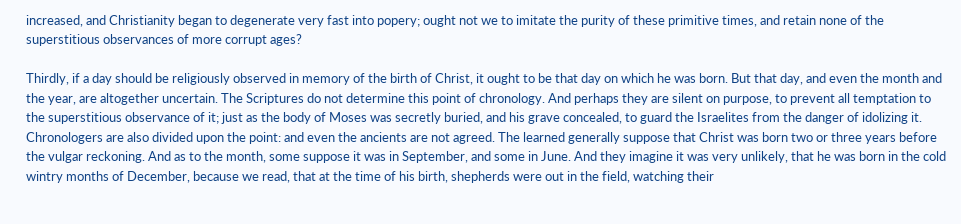increased, and Christianity began to degenerate very fast into popery; ought not we to imitate the purity of these primitive times, and retain none of the superstitious observances of more corrupt ages?

Thirdly, if a day should be religiously observed in memory of the birth of Christ, it ought to be that day on which he was born. But that day, and even the month and the year, are altogether uncertain. The Scriptures do not determine this point of chronology. And perhaps they are silent on purpose, to prevent all temptation to the superstitious observance of it; just as the body of Moses was secretly buried, and his grave concealed, to guard the Israelites from the danger of idolizing it. Chronologers are also divided upon the point: and even the ancients are not agreed. The learned generally suppose that Christ was born two or three years before the vulgar reckoning. And as to the month, some suppose it was in September, and some in June. And they imagine it was very unlikely, that he was born in the cold wintry months of December, because we read, that at the time of his birth, shepherds were out in the field, watching their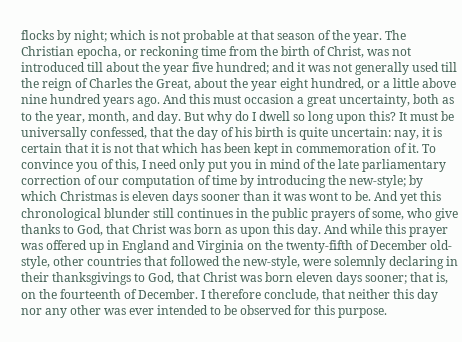flocks by night; which is not probable at that season of the year. The Christian epocha, or reckoning time from the birth of Christ, was not introduced till about the year five hundred; and it was not generally used till the reign of Charles the Great, about the year eight hundred, or a little above nine hundred years ago. And this must occasion a great uncertainty, both as to the year, month, and day. But why do I dwell so long upon this? It must be universally confessed, that the day of his birth is quite uncertain: nay, it is certain that it is not that which has been kept in commemoration of it. To convince you of this, I need only put you in mind of the late parliamentary correction of our computation of time by introducing the new-style; by which Christmas is eleven days sooner than it was wont to be. And yet this chronological blunder still continues in the public prayers of some, who give thanks to God, that Christ was born as upon this day. And while this prayer was offered up in England and Virginia on the twenty-fifth of December old-style, other countries that followed the new-style, were solemnly declaring in their thanksgivings to God, that Christ was born eleven days sooner; that is, on the fourteenth of December. I therefore conclude, that neither this day nor any other was ever intended to be observed for this purpose.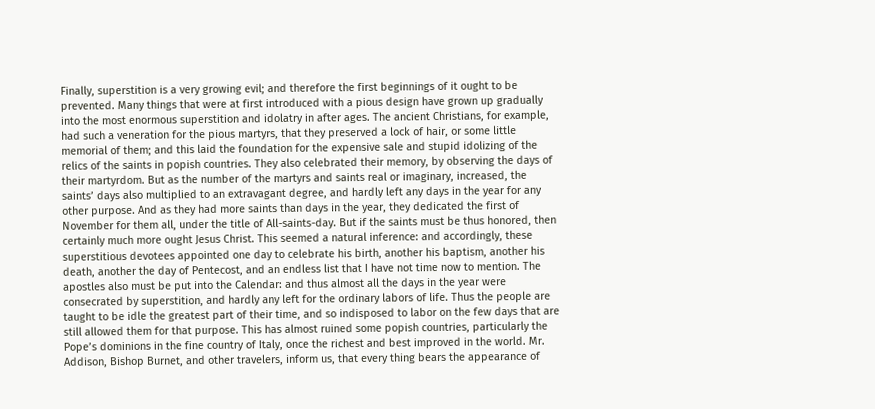Finally, superstition is a very growing evil; and therefore the first beginnings of it ought to be prevented. Many things that were at first introduced with a pious design have grown up gradually into the most enormous superstition and idolatry in after ages. The ancient Christians, for example, had such a veneration for the pious martyrs, that they preserved a lock of hair, or some little memorial of them; and this laid the foundation for the expensive sale and stupid idolizing of the relics of the saints in popish countries. They also celebrated their memory, by observing the days of their martyrdom. But as the number of the martyrs and saints real or imaginary, increased, the saints’ days also multiplied to an extravagant degree, and hardly left any days in the year for any other purpose. And as they had more saints than days in the year, they dedicated the first of November for them all, under the title of All-saints-day. But if the saints must be thus honored, then certainly much more ought Jesus Christ. This seemed a natural inference: and accordingly, these superstitious devotees appointed one day to celebrate his birth, another his baptism, another his death, another the day of Pentecost, and an endless list that I have not time now to mention. The apostles also must be put into the Calendar: and thus almost all the days in the year were consecrated by superstition, and hardly any left for the ordinary labors of life. Thus the people are taught to be idle the greatest part of their time, and so indisposed to labor on the few days that are still allowed them for that purpose. This has almost ruined some popish countries, particularly the Pope’s dominions in the fine country of Italy, once the richest and best improved in the world. Mr. Addison, Bishop Burnet, and other travelers, inform us, that every thing bears the appearance of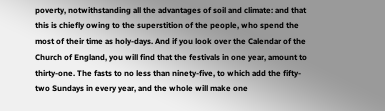poverty, notwithstanding all the advantages of soil and climate: and that this is chiefly owing to the superstition of the people, who spend the most of their time as holy-days. And if you look over the Calendar of the Church of England, you will find that the festivals in one year, amount to thirty-one. The fasts to no less than ninety-five, to which add the fifty-two Sundays in every year, and the whole will make one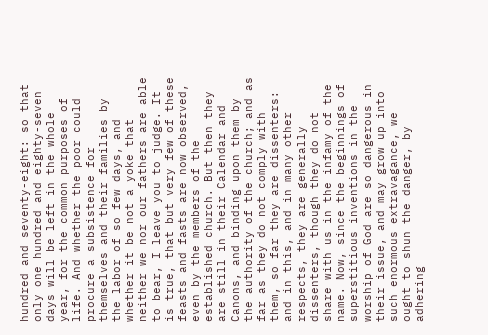hundred and seventy-eight: so that only one hundred and eighty-seven days will be left in the whole year, for the common purposes of life. And whether the poor could procure a subsistence for themselves and their families by the labor of so few days, and whether it be not a yoke that neither we nor our fathers are able to bear, I leave you to judge. It is true, that but very few of these feasts and fasts are now observed, even by the members of the established church. But then they are still in their Calendar and Canons, and binding upon them by the authority of the church; and as far as they do not comply with them, so far they are dissenters: and in this, and in many other respects, they are generally dissenters, though they do not share with us in the infamy of the name. Now, since the beginnings of superstitious inventions in the worship of God are so dangerous in their issue, and may grow up into such enormous extravagance, we ought to shun the danger, by adhering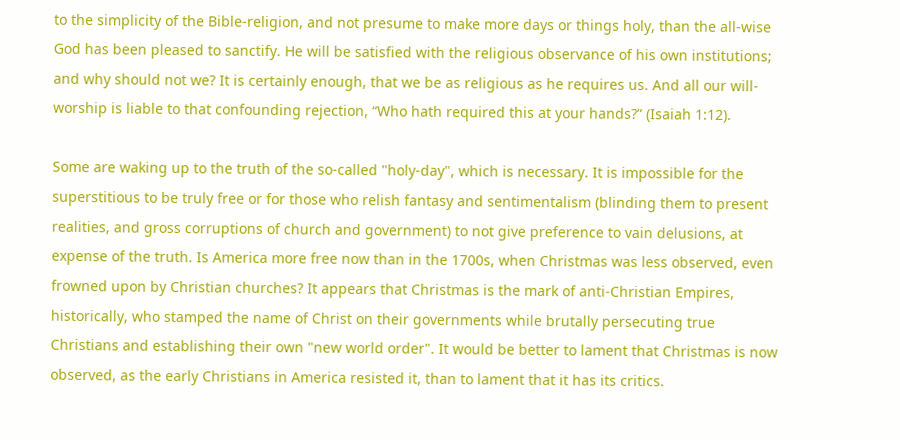to the simplicity of the Bible-religion, and not presume to make more days or things holy, than the all-wise God has been pleased to sanctify. He will be satisfied with the religious observance of his own institutions; and why should not we? It is certainly enough, that we be as religious as he requires us. And all our will-worship is liable to that confounding rejection, “Who hath required this at your hands?” (Isaiah 1:12).

Some are waking up to the truth of the so-called "holy-day", which is necessary. It is impossible for the superstitious to be truly free or for those who relish fantasy and sentimentalism (blinding them to present realities, and gross corruptions of church and government) to not give preference to vain delusions, at expense of the truth. Is America more free now than in the 1700s, when Christmas was less observed, even frowned upon by Christian churches? It appears that Christmas is the mark of anti-Christian Empires, historically, who stamped the name of Christ on their governments while brutally persecuting true Christians and establishing their own "new world order". It would be better to lament that Christmas is now observed, as the early Christians in America resisted it, than to lament that it has its critics.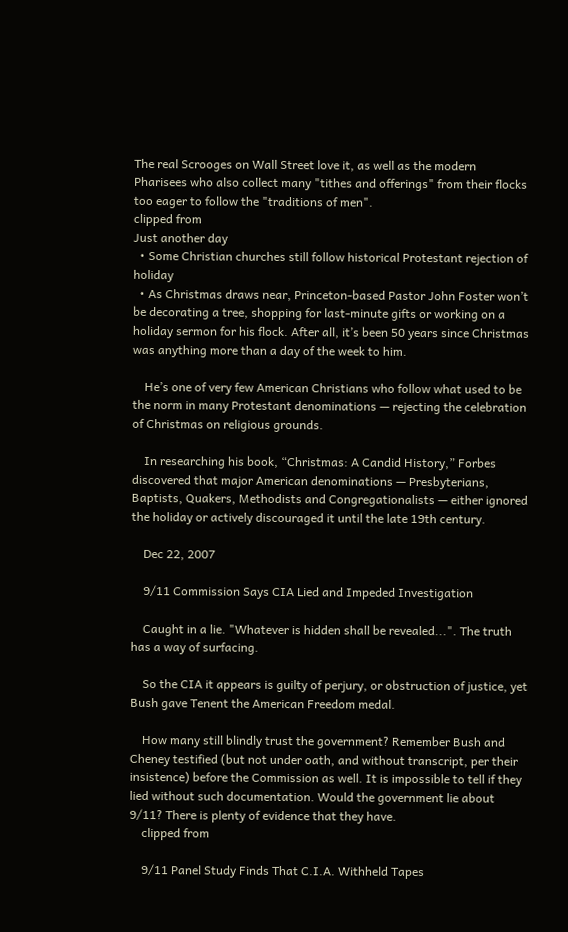The real Scrooges on Wall Street love it, as well as the modern Pharisees who also collect many "tithes and offerings" from their flocks too eager to follow the "traditions of men".
clipped from
Just another day
  • Some Christian churches still follow historical Protestant rejection of holiday
  • As Christmas draws near, Princeton-based Pastor John Foster won’t be decorating a tree, shopping for last-minute gifts or working on a holiday sermon for his flock. After all, it’s been 50 years since Christmas was anything more than a day of the week to him.

    He’s one of very few American Christians who follow what used to be the norm in many Protestant denominations — rejecting the celebration of Christmas on religious grounds.

    In researching his book, “Christmas: A Candid History,” Forbes discovered that major American denominations — Presbyterians, Baptists, Quakers, Methodists and Congregationalists — either ignored the holiday or actively discouraged it until the late 19th century.

    Dec 22, 2007

    9/11 Commission Says CIA Lied and Impeded Investigation

    Caught in a lie. "Whatever is hidden shall be revealed...". The truth has a way of surfacing.

    So the CIA it appears is guilty of perjury, or obstruction of justice, yet Bush gave Tenent the American Freedom medal.

    How many still blindly trust the government? Remember Bush and Cheney testified (but not under oath, and without transcript, per their insistence) before the Commission as well. It is impossible to tell if they lied without such documentation. Would the government lie about 9/11? There is plenty of evidence that they have.
    clipped from

    9/11 Panel Study Finds That C.I.A. Withheld Tapes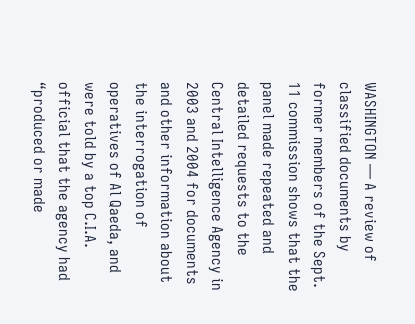WASHINGTON — A review of classified documents by former members of the Sept. 11 commission shows that the panel made repeated and detailed requests to the Central Intelligence Agency in 2003 and 2004 for documents and other information about the interrogation of operatives of Al Qaeda, and were told by a top C.I.A. official that the agency had “produced or made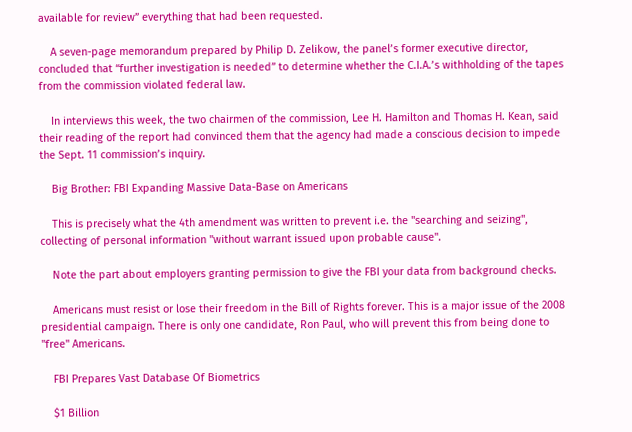available for review” everything that had been requested.

    A seven-page memorandum prepared by Philip D. Zelikow, the panel’s former executive director, concluded that “further investigation is needed” to determine whether the C.I.A.’s withholding of the tapes from the commission violated federal law.

    In interviews this week, the two chairmen of the commission, Lee H. Hamilton and Thomas H. Kean, said their reading of the report had convinced them that the agency had made a conscious decision to impede the Sept. 11 commission’s inquiry.

    Big Brother: FBI Expanding Massive Data-Base on Americans

    This is precisely what the 4th amendment was written to prevent i.e. the "searching and seizing", collecting of personal information "without warrant issued upon probable cause".

    Note the part about employers granting permission to give the FBI your data from background checks.

    Americans must resist or lose their freedom in the Bill of Rights forever. This is a major issue of the 2008 presidential campaign. There is only one candidate, Ron Paul, who will prevent this from being done to "free" Americans.

    FBI Prepares Vast Database Of Biometrics

    $1 Billion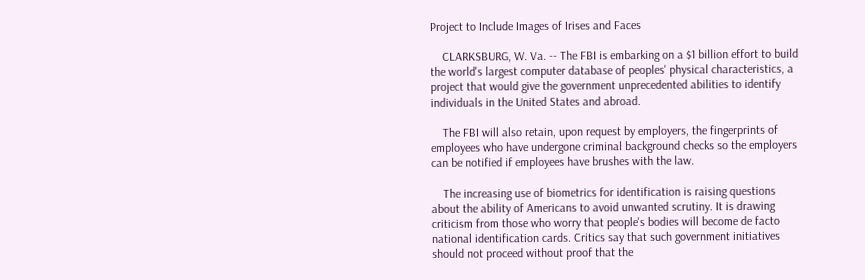Project to Include Images of Irises and Faces

    CLARKSBURG, W. Va. -- The FBI is embarking on a $1 billion effort to build the world's largest computer database of peoples' physical characteristics, a project that would give the government unprecedented abilities to identify individuals in the United States and abroad.

    The FBI will also retain, upon request by employers, the fingerprints of employees who have undergone criminal background checks so the employers can be notified if employees have brushes with the law.

    The increasing use of biometrics for identification is raising questions about the ability of Americans to avoid unwanted scrutiny. It is drawing criticism from those who worry that people's bodies will become de facto national identification cards. Critics say that such government initiatives should not proceed without proof that the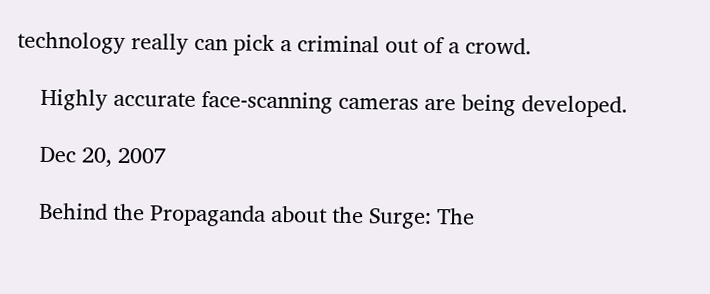technology really can pick a criminal out of a crowd.

    Highly accurate face-scanning cameras are being developed.

    Dec 20, 2007

    Behind the Propaganda about the Surge: The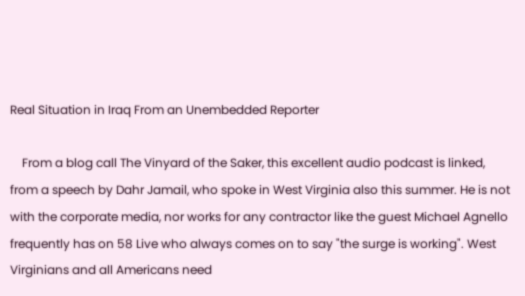Real Situation in Iraq From an Unembedded Reporter

    From a blog call The Vinyard of the Saker, this excellent audio podcast is linked, from a speech by Dahr Jamail, who spoke in West Virginia also this summer. He is not with the corporate media, nor works for any contractor like the guest Michael Agnello frequently has on 58 Live who always comes on to say "the surge is working". West Virginians and all Americans need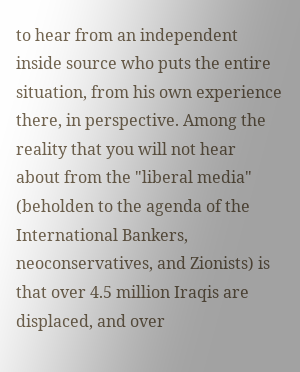to hear from an independent inside source who puts the entire situation, from his own experience there, in perspective. Among the reality that you will not hear about from the "liberal media" (beholden to the agenda of the International Bankers, neoconservatives, and Zionists) is that over 4.5 million Iraqis are displaced, and over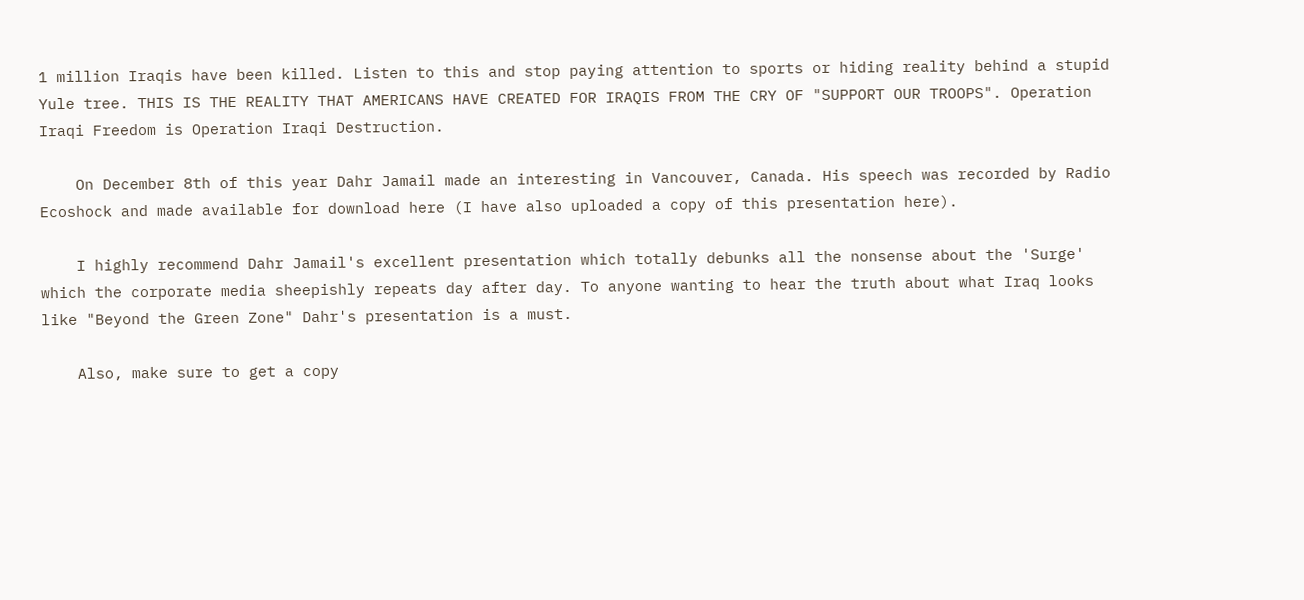1 million Iraqis have been killed. Listen to this and stop paying attention to sports or hiding reality behind a stupid Yule tree. THIS IS THE REALITY THAT AMERICANS HAVE CREATED FOR IRAQIS FROM THE CRY OF "SUPPORT OUR TROOPS". Operation Iraqi Freedom is Operation Iraqi Destruction.

    On December 8th of this year Dahr Jamail made an interesting in Vancouver, Canada. His speech was recorded by Radio Ecoshock and made available for download here (I have also uploaded a copy of this presentation here).

    I highly recommend Dahr Jamail's excellent presentation which totally debunks all the nonsense about the 'Surge' which the corporate media sheepishly repeats day after day. To anyone wanting to hear the truth about what Iraq looks like "Beyond the Green Zone" Dahr's presentation is a must.

    Also, make sure to get a copy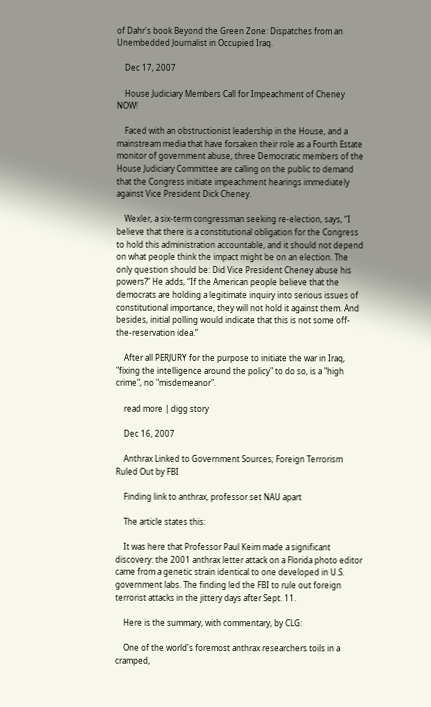of Dahr's book Beyond the Green Zone: Dispatches from an Unembedded Journalist in Occupied Iraq.

    Dec 17, 2007

    House Judiciary Members Call for Impeachment of Cheney NOW!

    Faced with an obstructionist leadership in the House, and a mainstream media that have forsaken their role as a Fourth Estate monitor of government abuse, three Democratic members of the House Judiciary Committee are calling on the public to demand that the Congress initiate impeachment hearings immediately against Vice President Dick Cheney.

    Wexler, a six-term congressman seeking re-election, says, “I believe that there is a constitutional obligation for the Congress to hold this administration accountable, and it should not depend on what people think the impact might be on an election. The only question should be: Did Vice President Cheney abuse his powers?” He adds, “If the American people believe that the democrats are holding a legitimate inquiry into serious issues of constitutional importance, they will not hold it against them. And besides, initial polling would indicate that this is not some off-the-reservation idea.”

    After all PERJURY for the purpose to initiate the war in Iraq, "fixing the intelligence around the policy" to do so, is a "high crime", no "misdemeanor".

    read more | digg story

    Dec 16, 2007

    Anthrax Linked to Government Sources; Foreign Terrorism Ruled Out by FBI

    Finding link to anthrax, professor set NAU apart

    The article states this:

    It was here that Professor Paul Keim made a significant discovery: the 2001 anthrax letter attack on a Florida photo editor came from a genetic strain identical to one developed in U.S. government labs. The finding led the FBI to rule out foreign terrorist attacks in the jittery days after Sept. 11.

    Here is the summary, with commentary, by CLG:

    One of the world's foremost anthrax researchers toils in a cramped,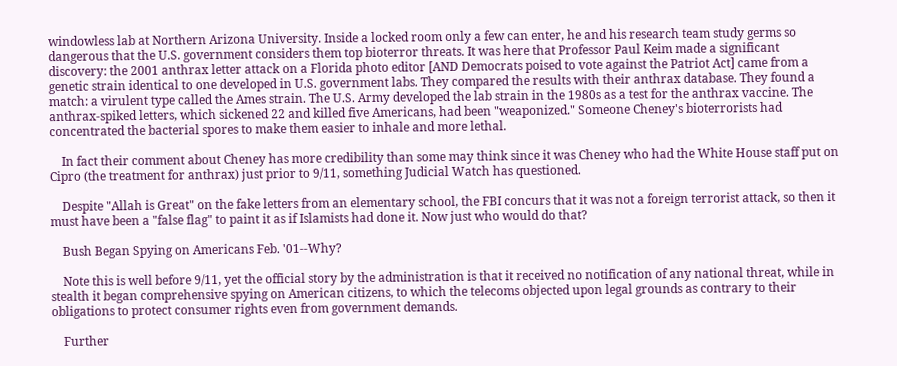windowless lab at Northern Arizona University. Inside a locked room only a few can enter, he and his research team study germs so dangerous that the U.S. government considers them top bioterror threats. It was here that Professor Paul Keim made a significant discovery: the 2001 anthrax letter attack on a Florida photo editor [AND Democrats poised to vote against the Patriot Act] came from a genetic strain identical to one developed in U.S. government labs. They compared the results with their anthrax database. They found a match: a virulent type called the Ames strain. The U.S. Army developed the lab strain in the 1980s as a test for the anthrax vaccine. The anthrax-spiked letters, which sickened 22 and killed five Americans, had been "weaponized." Someone Cheney's bioterrorists had concentrated the bacterial spores to make them easier to inhale and more lethal.

    In fact their comment about Cheney has more credibility than some may think since it was Cheney who had the White House staff put on Cipro (the treatment for anthrax) just prior to 9/11, something Judicial Watch has questioned.

    Despite "Allah is Great" on the fake letters from an elementary school, the FBI concurs that it was not a foreign terrorist attack, so then it must have been a "false flag" to paint it as if Islamists had done it. Now just who would do that?

    Bush Began Spying on Americans Feb. '01--Why?

    Note this is well before 9/11, yet the official story by the administration is that it received no notification of any national threat, while in stealth it began comprehensive spying on American citizens, to which the telecoms objected upon legal grounds as contrary to their obligations to protect consumer rights even from government demands.

    Further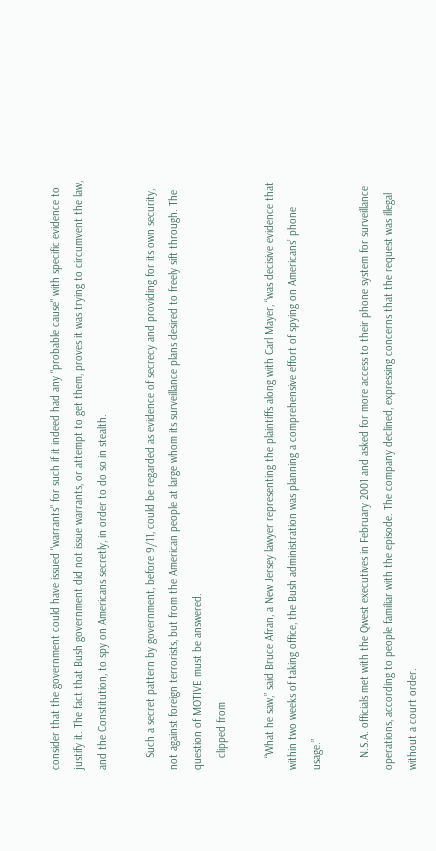consider that the government could have issued "warrants" for such if it indeed had any "probable cause" with specific evidence to justify it. The fact that Bush government did not issue warrants, or attempt to get them, proves it was trying to circumvent the law, and the Constitution, to spy on Americans secretly, in order to do so in stealth.

    Such a secret pattern by government, before 9/11, could be regarded as evidence of secrecy and providing for its own security, not against foreign terrorists, but from the American people at large whom its surveillance plans desired to freely sift through. The question of MOTIVE must be answered.
    clipped from

    “What he saw,” said Bruce Afran, a New Jersey lawyer representing the plaintiffs along with Carl Mayer, “was decisive evidence that within two weeks of taking office, the Bush administration was planning a comprehensive effort of spying on Americans’ phone usage.”

    N.S.A. officials met with the Qwest executives in February 2001 and asked for more access to their phone system for surveillance operations, according to people familiar with the episode. The company declined, expressing concerns that the request was illegal without a court order.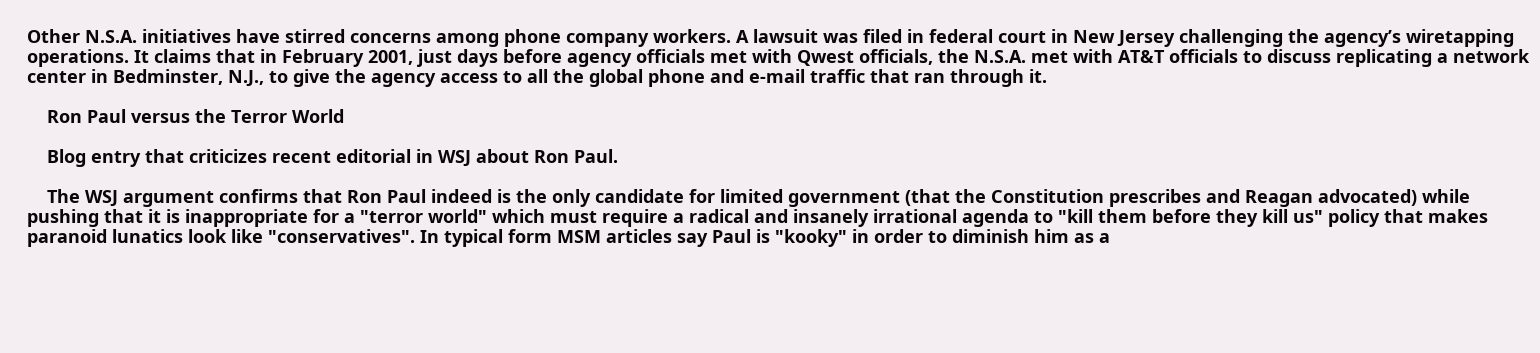Other N.S.A. initiatives have stirred concerns among phone company workers. A lawsuit was filed in federal court in New Jersey challenging the agency’s wiretapping operations. It claims that in February 2001, just days before agency officials met with Qwest officials, the N.S.A. met with AT&T officials to discuss replicating a network center in Bedminster, N.J., to give the agency access to all the global phone and e-mail traffic that ran through it.

    Ron Paul versus the Terror World

    Blog entry that criticizes recent editorial in WSJ about Ron Paul.

    The WSJ argument confirms that Ron Paul indeed is the only candidate for limited government (that the Constitution prescribes and Reagan advocated) while pushing that it is inappropriate for a "terror world" which must require a radical and insanely irrational agenda to "kill them before they kill us" policy that makes paranoid lunatics look like "conservatives". In typical form MSM articles say Paul is "kooky" in order to diminish him as a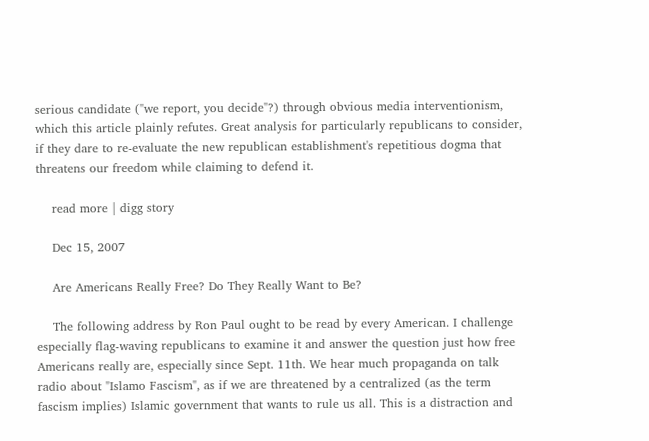serious candidate ("we report, you decide"?) through obvious media interventionism, which this article plainly refutes. Great analysis for particularly republicans to consider, if they dare to re-evaluate the new republican establishment's repetitious dogma that threatens our freedom while claiming to defend it.

    read more | digg story

    Dec 15, 2007

    Are Americans Really Free? Do They Really Want to Be?

    The following address by Ron Paul ought to be read by every American. I challenge especially flag-waving republicans to examine it and answer the question just how free Americans really are, especially since Sept. 11th. We hear much propaganda on talk radio about "Islamo Fascism", as if we are threatened by a centralized (as the term fascism implies) Islamic government that wants to rule us all. This is a distraction and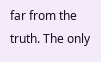far from the truth. The only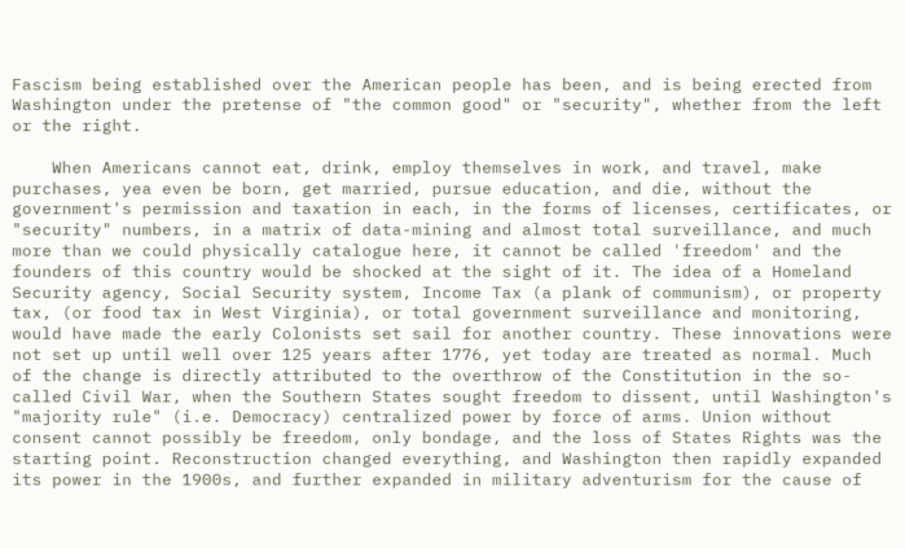Fascism being established over the American people has been, and is being erected from Washington under the pretense of "the common good" or "security", whether from the left or the right.

    When Americans cannot eat, drink, employ themselves in work, and travel, make purchases, yea even be born, get married, pursue education, and die, without the government's permission and taxation in each, in the forms of licenses, certificates, or "security" numbers, in a matrix of data-mining and almost total surveillance, and much more than we could physically catalogue here, it cannot be called 'freedom' and the founders of this country would be shocked at the sight of it. The idea of a Homeland Security agency, Social Security system, Income Tax (a plank of communism), or property tax, (or food tax in West Virginia), or total government surveillance and monitoring, would have made the early Colonists set sail for another country. These innovations were not set up until well over 125 years after 1776, yet today are treated as normal. Much of the change is directly attributed to the overthrow of the Constitution in the so-called Civil War, when the Southern States sought freedom to dissent, until Washington's "majority rule" (i.e. Democracy) centralized power by force of arms. Union without consent cannot possibly be freedom, only bondage, and the loss of States Rights was the starting point. Reconstruction changed everything, and Washington then rapidly expanded its power in the 1900s, and further expanded in military adventurism for the cause of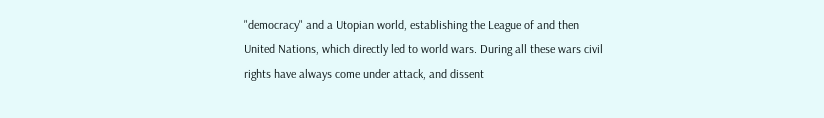"democracy" and a Utopian world, establishing the League of and then United Nations, which directly led to world wars. During all these wars civil rights have always come under attack, and dissent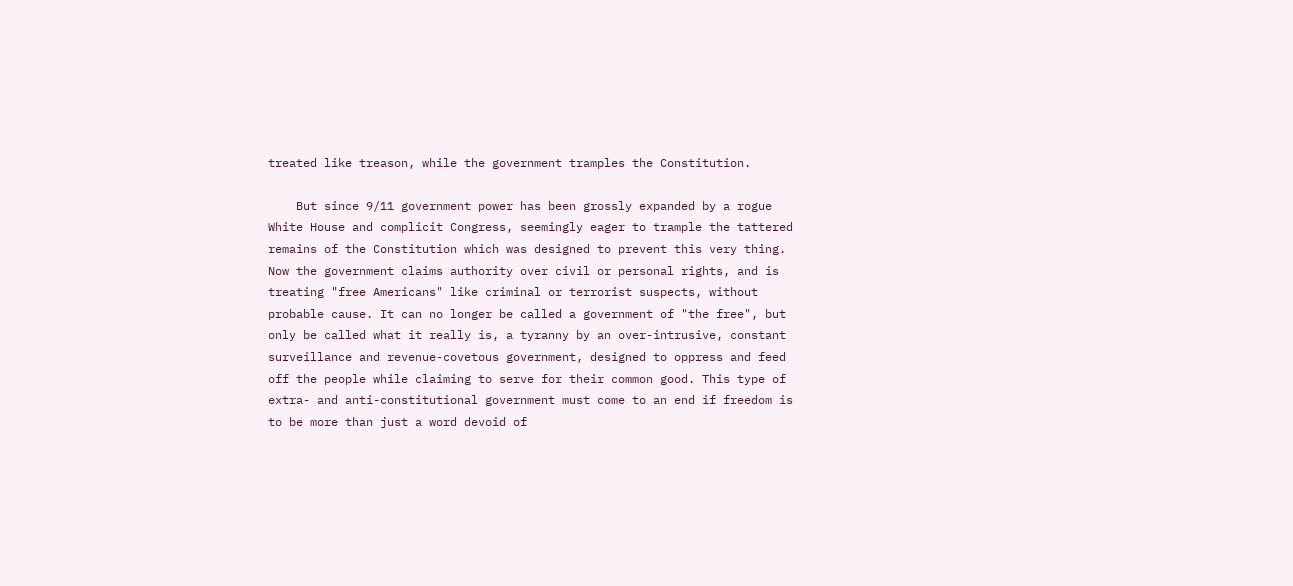treated like treason, while the government tramples the Constitution.

    But since 9/11 government power has been grossly expanded by a rogue White House and complicit Congress, seemingly eager to trample the tattered remains of the Constitution which was designed to prevent this very thing. Now the government claims authority over civil or personal rights, and is treating "free Americans" like criminal or terrorist suspects, without probable cause. It can no longer be called a government of "the free", but only be called what it really is, a tyranny by an over-intrusive, constant surveillance and revenue-covetous government, designed to oppress and feed off the people while claiming to serve for their common good. This type of extra- and anti-constitutional government must come to an end if freedom is to be more than just a word devoid of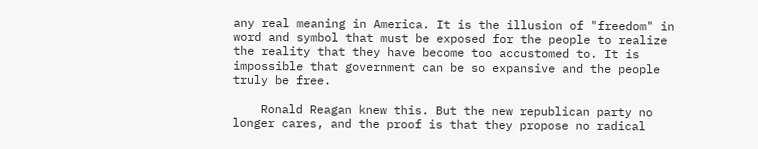any real meaning in America. It is the illusion of "freedom" in word and symbol that must be exposed for the people to realize the reality that they have become too accustomed to. It is impossible that government can be so expansive and the people truly be free.

    Ronald Reagan knew this. But the new republican party no longer cares, and the proof is that they propose no radical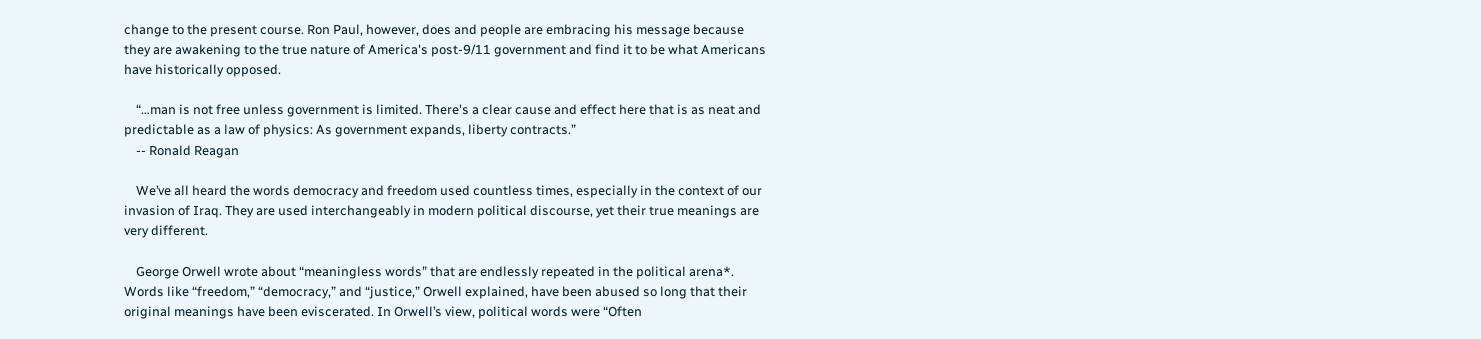change to the present course. Ron Paul, however, does and people are embracing his message because they are awakening to the true nature of America's post-9/11 government and find it to be what Americans have historically opposed.

    “…man is not free unless government is limited. There's a clear cause and effect here that is as neat and predictable as a law of physics: As government expands, liberty contracts.”
    -- Ronald Reagan

    We’ve all heard the words democracy and freedom used countless times, especially in the context of our invasion of Iraq. They are used interchangeably in modern political discourse, yet their true meanings are very different.

    George Orwell wrote about “meaningless words” that are endlessly repeated in the political arena*. Words like “freedom,” “democracy,” and “justice,” Orwell explained, have been abused so long that their original meanings have been eviscerated. In Orwell’s view, political words were “Often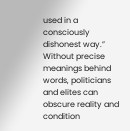used in a consciously dishonest way.” Without precise meanings behind words, politicians and elites can obscure reality and condition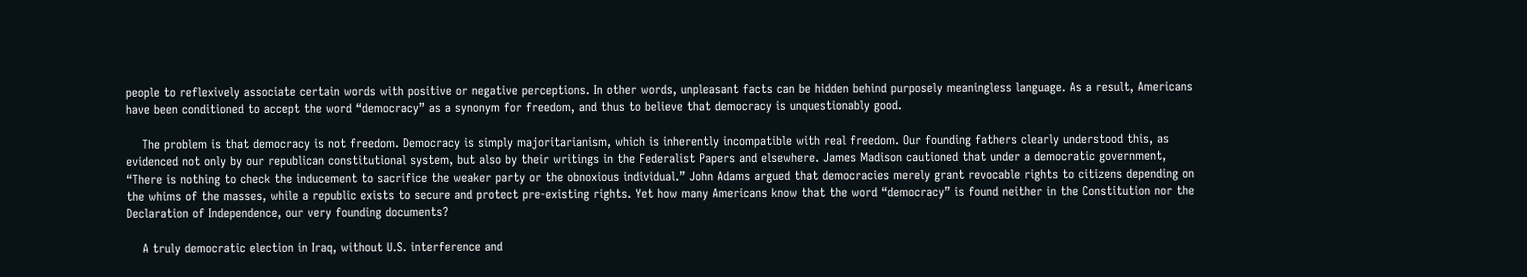people to reflexively associate certain words with positive or negative perceptions. In other words, unpleasant facts can be hidden behind purposely meaningless language. As a result, Americans have been conditioned to accept the word “democracy” as a synonym for freedom, and thus to believe that democracy is unquestionably good.

    The problem is that democracy is not freedom. Democracy is simply majoritarianism, which is inherently incompatible with real freedom. Our founding fathers clearly understood this, as evidenced not only by our republican constitutional system, but also by their writings in the Federalist Papers and elsewhere. James Madison cautioned that under a democratic government, “There is nothing to check the inducement to sacrifice the weaker party or the obnoxious individual.” John Adams argued that democracies merely grant revocable rights to citizens depending on the whims of the masses, while a republic exists to secure and protect pre-existing rights. Yet how many Americans know that the word “democracy” is found neither in the Constitution nor the Declaration of Independence, our very founding documents?

    A truly democratic election in Iraq, without U.S. interference and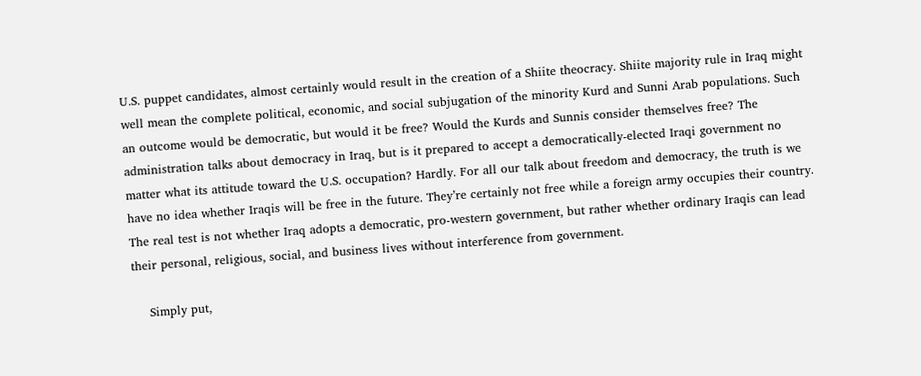U.S. puppet candidates, almost certainly would result in the creation of a Shiite theocracy. Shiite majority rule in Iraq might well mean the complete political, economic, and social subjugation of the minority Kurd and Sunni Arab populations. Such an outcome would be democratic, but would it be free? Would the Kurds and Sunnis consider themselves free? The administration talks about democracy in Iraq, but is it prepared to accept a democratically-elected Iraqi government no matter what its attitude toward the U.S. occupation? Hardly. For all our talk about freedom and democracy, the truth is we have no idea whether Iraqis will be free in the future. They’re certainly not free while a foreign army occupies their country. The real test is not whether Iraq adopts a democratic, pro-western government, but rather whether ordinary Iraqis can lead their personal, religious, social, and business lives without interference from government.

    Simply put,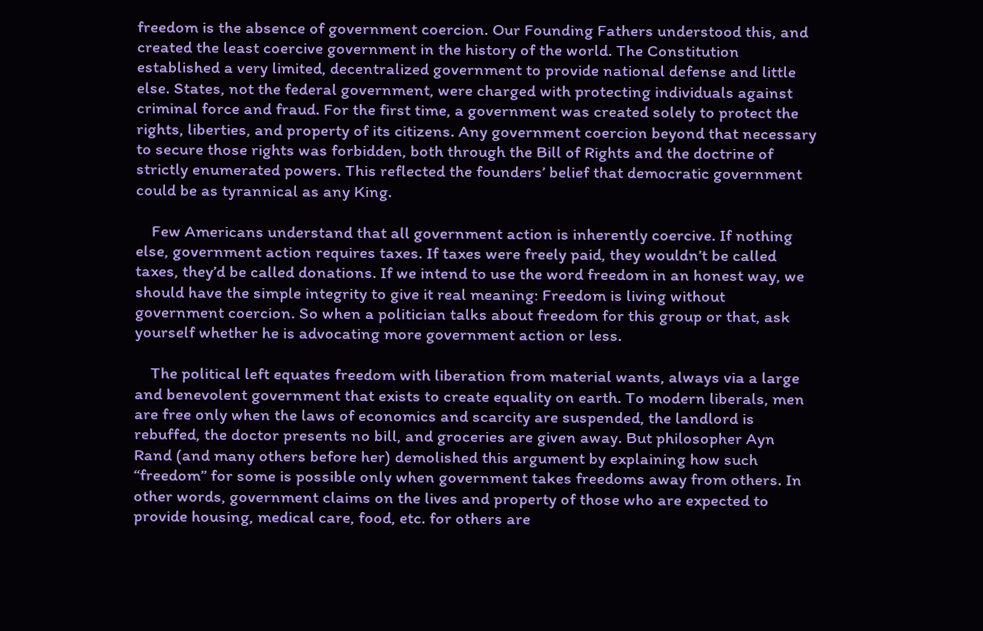freedom is the absence of government coercion. Our Founding Fathers understood this, and created the least coercive government in the history of the world. The Constitution established a very limited, decentralized government to provide national defense and little else. States, not the federal government, were charged with protecting individuals against criminal force and fraud. For the first time, a government was created solely to protect the rights, liberties, and property of its citizens. Any government coercion beyond that necessary to secure those rights was forbidden, both through the Bill of Rights and the doctrine of strictly enumerated powers. This reflected the founders’ belief that democratic government could be as tyrannical as any King.

    Few Americans understand that all government action is inherently coercive. If nothing else, government action requires taxes. If taxes were freely paid, they wouldn’t be called taxes, they’d be called donations. If we intend to use the word freedom in an honest way, we should have the simple integrity to give it real meaning: Freedom is living without government coercion. So when a politician talks about freedom for this group or that, ask yourself whether he is advocating more government action or less.

    The political left equates freedom with liberation from material wants, always via a large and benevolent government that exists to create equality on earth. To modern liberals, men are free only when the laws of economics and scarcity are suspended, the landlord is rebuffed, the doctor presents no bill, and groceries are given away. But philosopher Ayn Rand (and many others before her) demolished this argument by explaining how such “freedom” for some is possible only when government takes freedoms away from others. In other words, government claims on the lives and property of those who are expected to provide housing, medical care, food, etc. for others are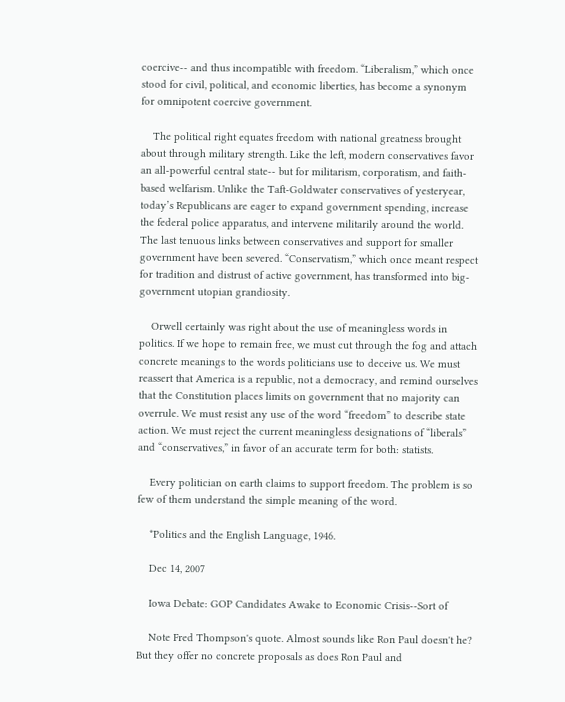coercive-- and thus incompatible with freedom. “Liberalism,” which once stood for civil, political, and economic liberties, has become a synonym for omnipotent coercive government.

    The political right equates freedom with national greatness brought about through military strength. Like the left, modern conservatives favor an all-powerful central state-- but for militarism, corporatism, and faith-based welfarism. Unlike the Taft-Goldwater conservatives of yesteryear, today’s Republicans are eager to expand government spending, increase the federal police apparatus, and intervene militarily around the world. The last tenuous links between conservatives and support for smaller government have been severed. “Conservatism,” which once meant respect for tradition and distrust of active government, has transformed into big-government utopian grandiosity.

    Orwell certainly was right about the use of meaningless words in politics. If we hope to remain free, we must cut through the fog and attach concrete meanings to the words politicians use to deceive us. We must reassert that America is a republic, not a democracy, and remind ourselves that the Constitution places limits on government that no majority can overrule. We must resist any use of the word “freedom” to describe state action. We must reject the current meaningless designations of “liberals” and “conservatives,” in favor of an accurate term for both: statists.

    Every politician on earth claims to support freedom. The problem is so few of them understand the simple meaning of the word.

    *Politics and the English Language, 1946.

    Dec 14, 2007

    Iowa Debate: GOP Candidates Awake to Economic Crisis--Sort of

    Note Fred Thompson's quote. Almost sounds like Ron Paul doesn't he? But they offer no concrete proposals as does Ron Paul and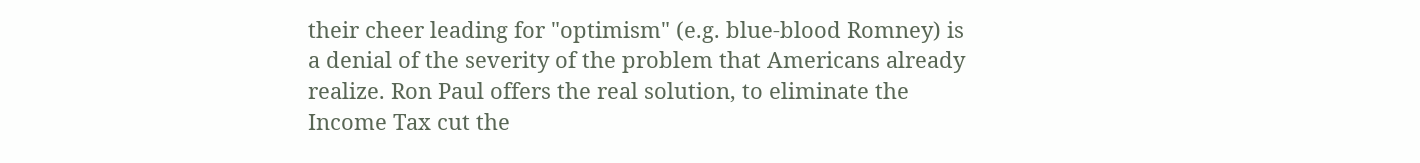their cheer leading for "optimism" (e.g. blue-blood Romney) is a denial of the severity of the problem that Americans already realize. Ron Paul offers the real solution, to eliminate the Income Tax cut the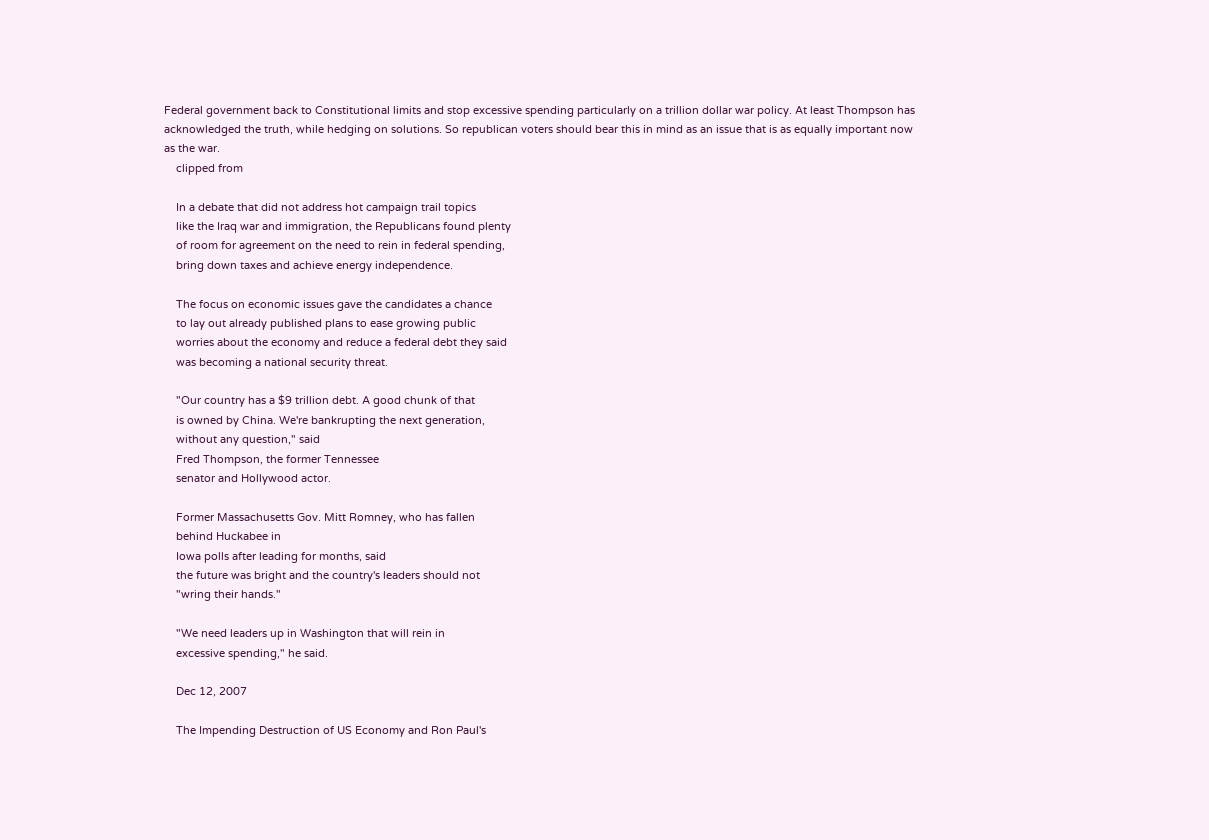Federal government back to Constitutional limits and stop excessive spending particularly on a trillion dollar war policy. At least Thompson has acknowledged the truth, while hedging on solutions. So republican voters should bear this in mind as an issue that is as equally important now as the war.
    clipped from

    In a debate that did not address hot campaign trail topics
    like the Iraq war and immigration, the Republicans found plenty
    of room for agreement on the need to rein in federal spending,
    bring down taxes and achieve energy independence.

    The focus on economic issues gave the candidates a chance
    to lay out already published plans to ease growing public
    worries about the economy and reduce a federal debt they said
    was becoming a national security threat.

    "Our country has a $9 trillion debt. A good chunk of that
    is owned by China. We're bankrupting the next generation,
    without any question," said
    Fred Thompson, the former Tennessee
    senator and Hollywood actor.

    Former Massachusetts Gov. Mitt Romney, who has fallen
    behind Huckabee in
    Iowa polls after leading for months, said
    the future was bright and the country's leaders should not
    "wring their hands."

    "We need leaders up in Washington that will rein in
    excessive spending," he said.

    Dec 12, 2007

    The Impending Destruction of US Economy and Ron Paul's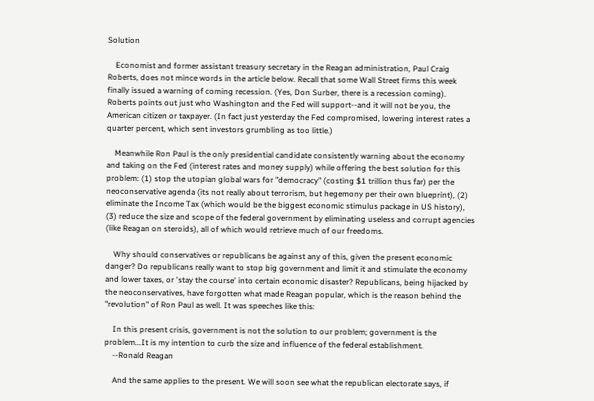Solution

    Economist and former assistant treasury secretary in the Reagan administration, Paul Craig Roberts, does not mince words in the article below. Recall that some Wall Street firms this week finally issued a warning of coming recession. (Yes, Don Surber, there is a recession coming). Roberts points out just who Washington and the Fed will support--and it will not be you, the American citizen or taxpayer. (In fact just yesterday the Fed compromised, lowering interest rates a quarter percent, which sent investors grumbling as too little.)

    Meanwhile Ron Paul is the only presidential candidate consistently warning about the economy and taking on the Fed (interest rates and money supply) while offering the best solution for this problem: (1) stop the utopian global wars for "democracy" (costing $1 trillion thus far) per the neoconservative agenda (its not really about terrorism, but hegemony per their own blueprint), (2) eliminate the Income Tax (which would be the biggest economic stimulus package in US history), (3) reduce the size and scope of the federal government by eliminating useless and corrupt agencies (like Reagan on steroids), all of which would retrieve much of our freedoms.

    Why should conservatives or republicans be against any of this, given the present economic danger? Do republicans really want to stop big government and limit it and stimulate the economy and lower taxes, or 'stay the course' into certain economic disaster? Republicans, being hijacked by the neoconservatives, have forgotten what made Reagan popular, which is the reason behind the "revolution" of Ron Paul as well. It was speeches like this:

    In this present crisis, government is not the solution to our problem; government is the problem...It is my intention to curb the size and influence of the federal establishment.
    --Ronald Reagan

    And the same applies to the present. We will soon see what the republican electorate says, if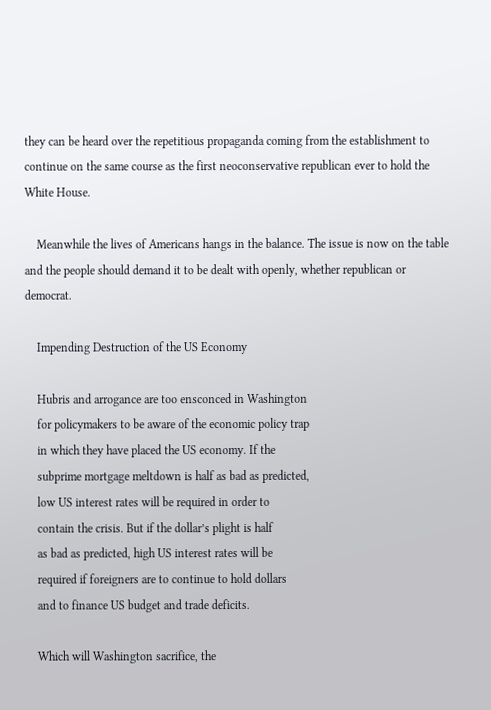they can be heard over the repetitious propaganda coming from the establishment to continue on the same course as the first neoconservative republican ever to hold the White House.

    Meanwhile the lives of Americans hangs in the balance. The issue is now on the table and the people should demand it to be dealt with openly, whether republican or democrat.

    Impending Destruction of the US Economy

    Hubris and arrogance are too ensconced in Washington
    for policymakers to be aware of the economic policy trap
    in which they have placed the US economy. If the
    subprime mortgage meltdown is half as bad as predicted,
    low US interest rates will be required in order to
    contain the crisis. But if the dollar’s plight is half
    as bad as predicted, high US interest rates will be
    required if foreigners are to continue to hold dollars
    and to finance US budget and trade deficits.

    Which will Washington sacrifice, the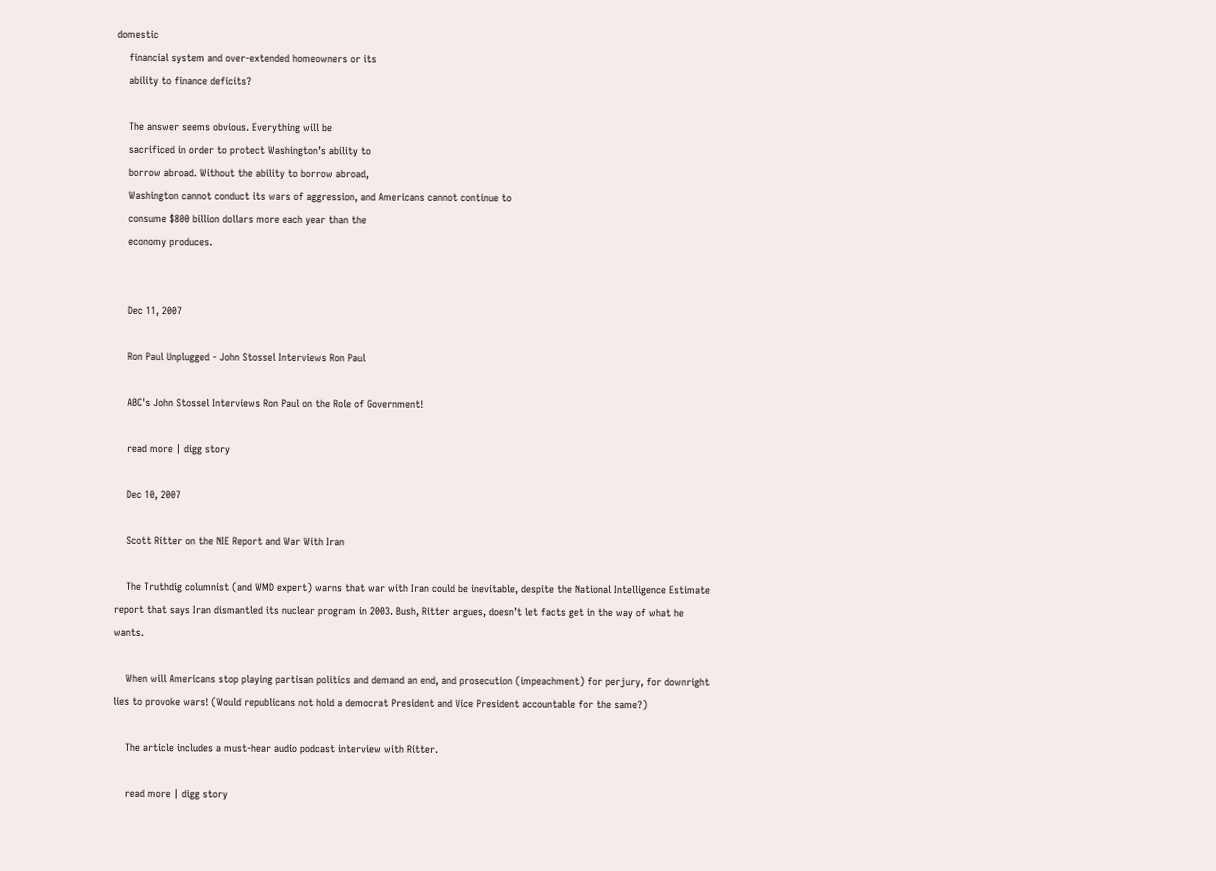domestic
    financial system and over-extended homeowners or its
    ability to finance deficits?

    The answer seems obvious. Everything will be
    sacrificed in order to protect Washington’s ability to
    borrow abroad. Without the ability to borrow abroad,
    Washington cannot conduct its wars of aggression, and Americans cannot continue to
    consume $800 billion dollars more each year than the
    economy produces.


    Dec 11, 2007

    Ron Paul Unplugged - John Stossel Interviews Ron Paul

    ABC's John Stossel Interviews Ron Paul on the Role of Government!

    read more | digg story

    Dec 10, 2007

    Scott Ritter on the NIE Report and War With Iran

    The Truthdig columnist (and WMD expert) warns that war with Iran could be inevitable, despite the National Intelligence Estimate report that says Iran dismantled its nuclear program in 2003. Bush, Ritter argues, doesn’t let facts get in the way of what he wants.

    When will Americans stop playing partisan politics and demand an end, and prosecution (impeachment) for perjury, for downright lies to provoke wars! (Would republicans not hold a democrat President and Vice President accountable for the same?)

    The article includes a must-hear audio podcast interview with Ritter.

    read more | digg story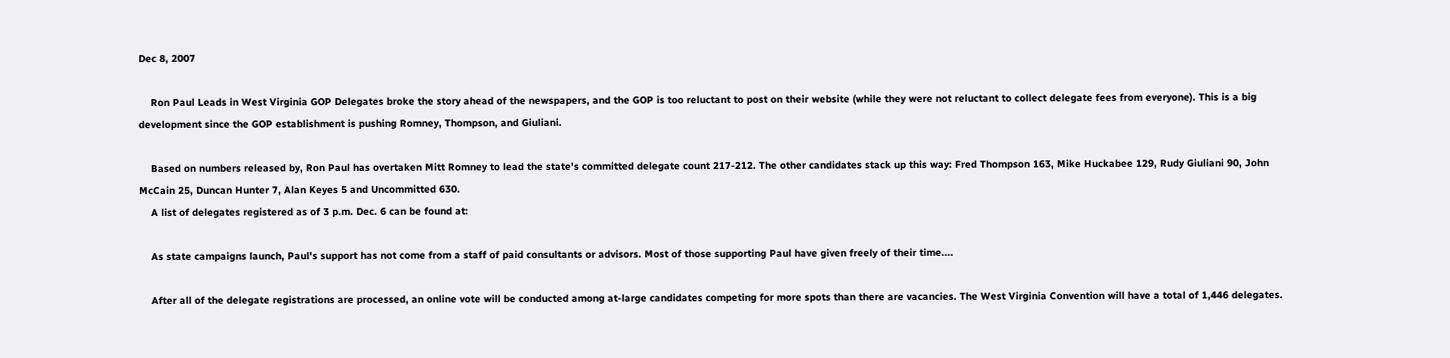Dec 8, 2007

    Ron Paul Leads in West Virginia GOP Delegates broke the story ahead of the newspapers, and the GOP is too reluctant to post on their website (while they were not reluctant to collect delegate fees from everyone). This is a big development since the GOP establishment is pushing Romney, Thompson, and Giuliani.

    Based on numbers released by, Ron Paul has overtaken Mitt Romney to lead the state's committed delegate count 217-212. The other candidates stack up this way: Fred Thompson 163, Mike Huckabee 129, Rudy Giuliani 90, John McCain 25, Duncan Hunter 7, Alan Keyes 5 and Uncommitted 630.
    A list of delegates registered as of 3 p.m. Dec. 6 can be found at:

    As state campaigns launch, Paul's support has not come from a staff of paid consultants or advisors. Most of those supporting Paul have given freely of their time....

    After all of the delegate registrations are processed, an online vote will be conducted among at-large candidates competing for more spots than there are vacancies. The West Virginia Convention will have a total of 1,446 delegates.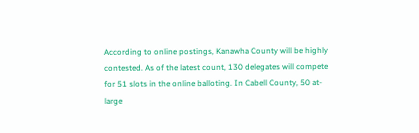According to online postings, Kanawha County will be highly contested. As of the latest count, 130 delegates will compete for 51 slots in the online balloting. In Cabell County, 50 at-large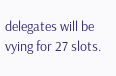delegates will be vying for 27 slots.